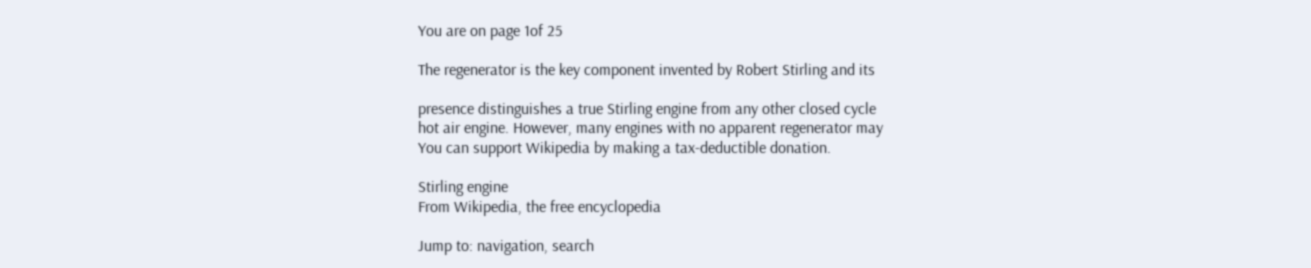You are on page 1of 25

The regenerator is the key component invented by Robert Stirling and its

presence distinguishes a true Stirling engine from any other closed cycle
hot air engine. However, many engines with no apparent regenerator may
You can support Wikipedia by making a tax-deductible donation.

Stirling engine
From Wikipedia, the free encyclopedia

Jump to: navigation, search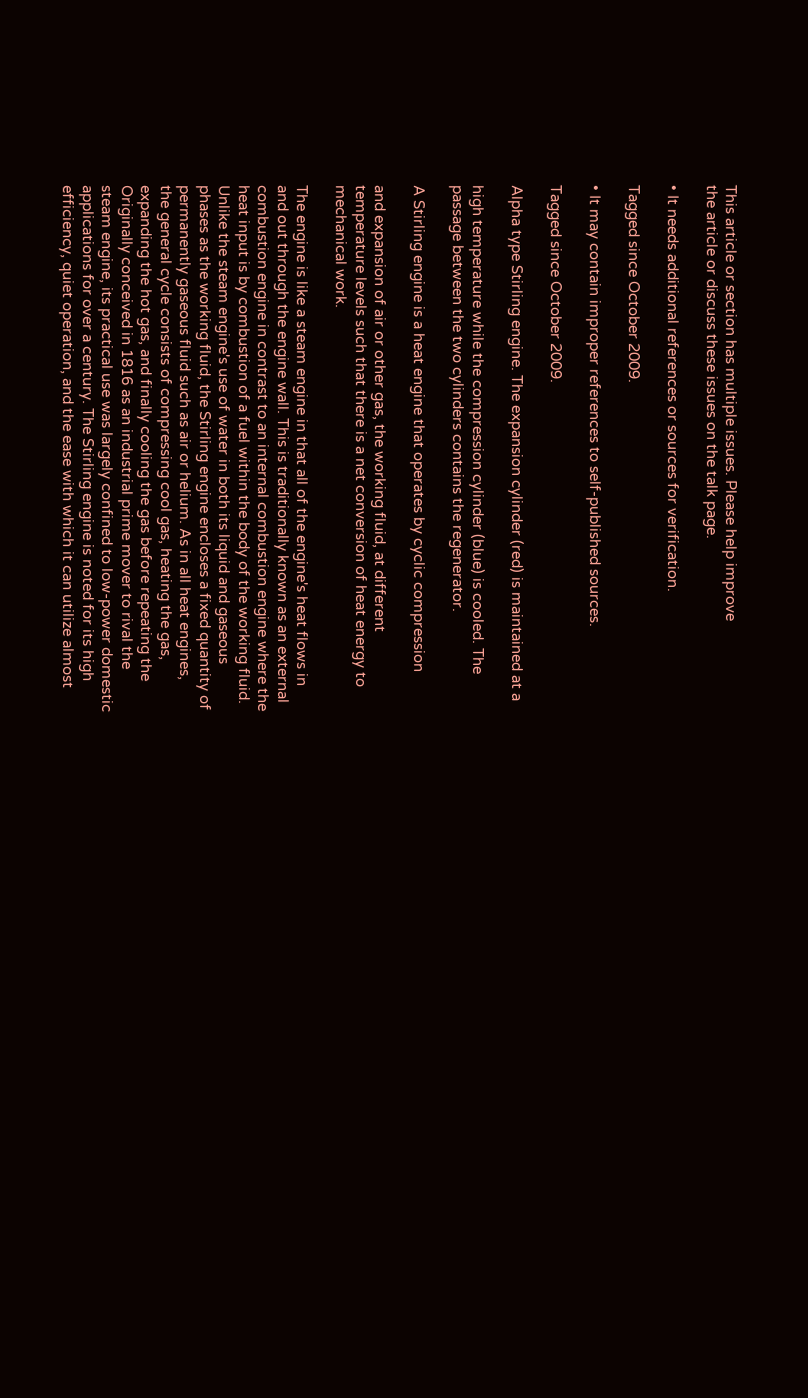This article or section has multiple issues. Please help improve
the article or discuss these issues on the talk page.

• It needs additional references or sources for verification.

Tagged since October 2009.

• It may contain improper references to self-published sources.

Tagged since October 2009.

Alpha type Stirling engine. The expansion cylinder (red) is maintained at a

high temperature while the compression cylinder (blue) is cooled. The
passage between the two cylinders contains the regenerator.

A Stirling engine is a heat engine that operates by cyclic compression

and expansion of air or other gas, the working fluid, at different
temperature levels such that there is a net conversion of heat energy to
mechanical work.

The engine is like a steam engine in that all of the engine's heat flows in
and out through the engine wall. This is traditionally known as an external
combustion engine in contrast to an internal combustion engine where the
heat input is by combustion of a fuel within the body of the working fluid.
Unlike the steam engine's use of water in both its liquid and gaseous
phases as the working fluid, the Stirling engine encloses a fixed quantity of
permanently gaseous fluid such as air or helium. As in all heat engines,
the general cycle consists of compressing cool gas, heating the gas,
expanding the hot gas, and finally cooling the gas before repeating the
Originally conceived in 1816 as an industrial prime mover to rival the
steam engine, its practical use was largely confined to low-power domestic
applications for over a century. The Stirling engine is noted for its high
efficiency, quiet operation, and the ease with which it can utilize almost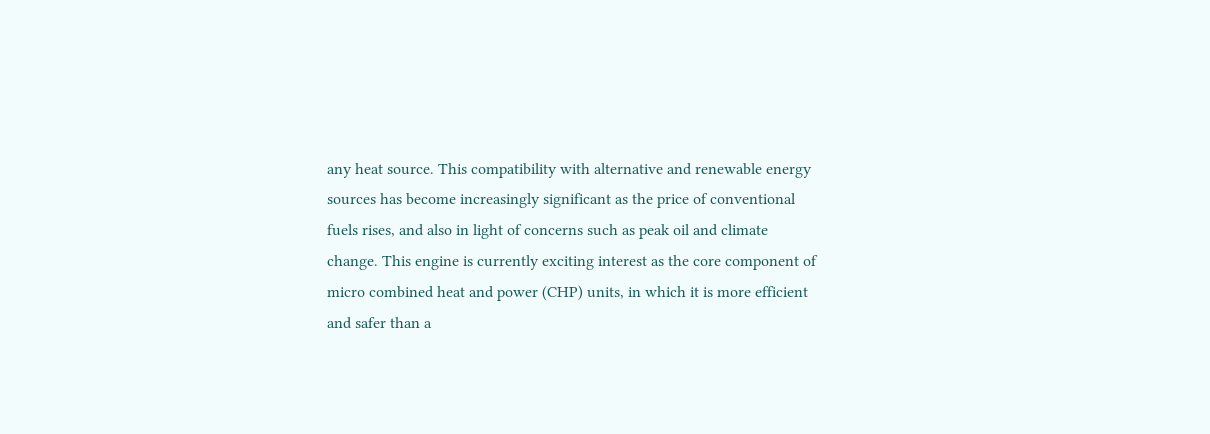any heat source. This compatibility with alternative and renewable energy
sources has become increasingly significant as the price of conventional
fuels rises, and also in light of concerns such as peak oil and climate
change. This engine is currently exciting interest as the core component of
micro combined heat and power (CHP) units, in which it is more efficient
and safer than a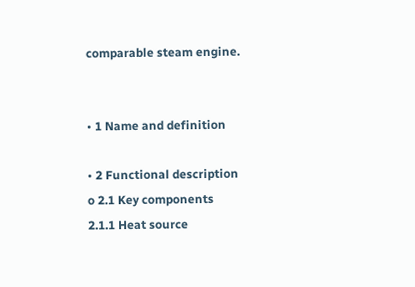comparable steam engine.


• 1 Name and definition

• 2 Functional description
o 2.1 Key components
2.1.1 Heat source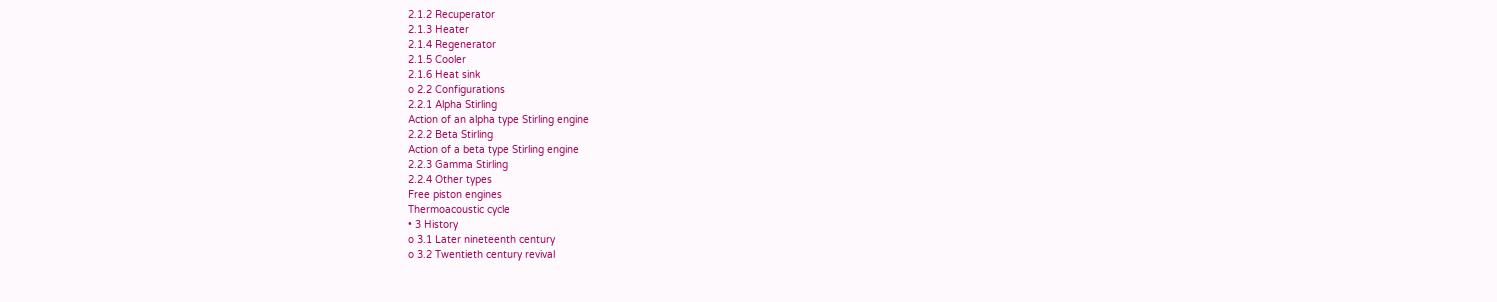2.1.2 Recuperator
2.1.3 Heater
2.1.4 Regenerator
2.1.5 Cooler
2.1.6 Heat sink
o 2.2 Configurations
2.2.1 Alpha Stirling
Action of an alpha type Stirling engine
2.2.2 Beta Stirling
Action of a beta type Stirling engine
2.2.3 Gamma Stirling
2.2.4 Other types
Free piston engines
Thermoacoustic cycle
• 3 History
o 3.1 Later nineteenth century
o 3.2 Twentieth century revival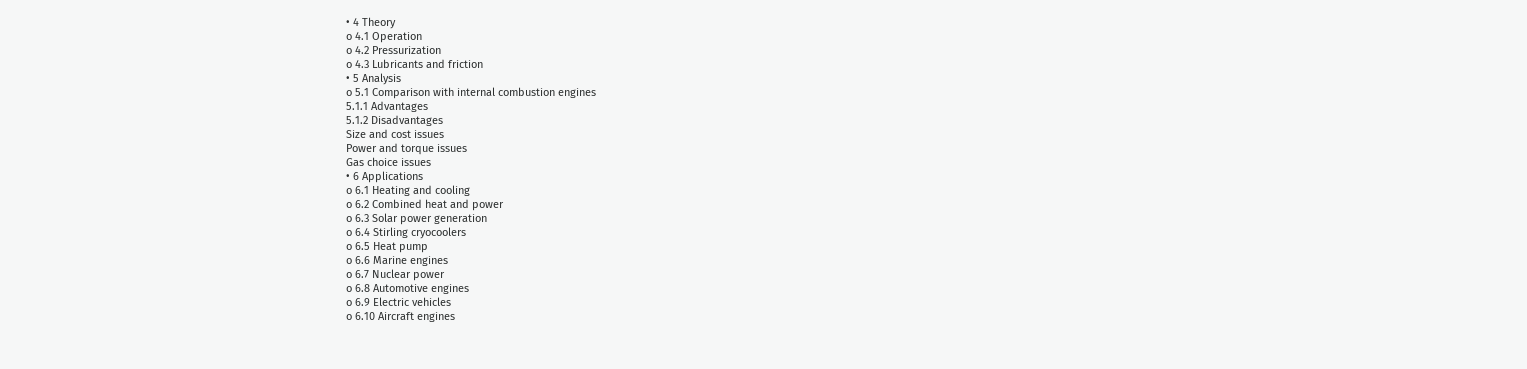• 4 Theory
o 4.1 Operation
o 4.2 Pressurization
o 4.3 Lubricants and friction
• 5 Analysis
o 5.1 Comparison with internal combustion engines
5.1.1 Advantages
5.1.2 Disadvantages
Size and cost issues
Power and torque issues
Gas choice issues
• 6 Applications
o 6.1 Heating and cooling
o 6.2 Combined heat and power
o 6.3 Solar power generation
o 6.4 Stirling cryocoolers
o 6.5 Heat pump
o 6.6 Marine engines
o 6.7 Nuclear power
o 6.8 Automotive engines
o 6.9 Electric vehicles
o 6.10 Aircraft engines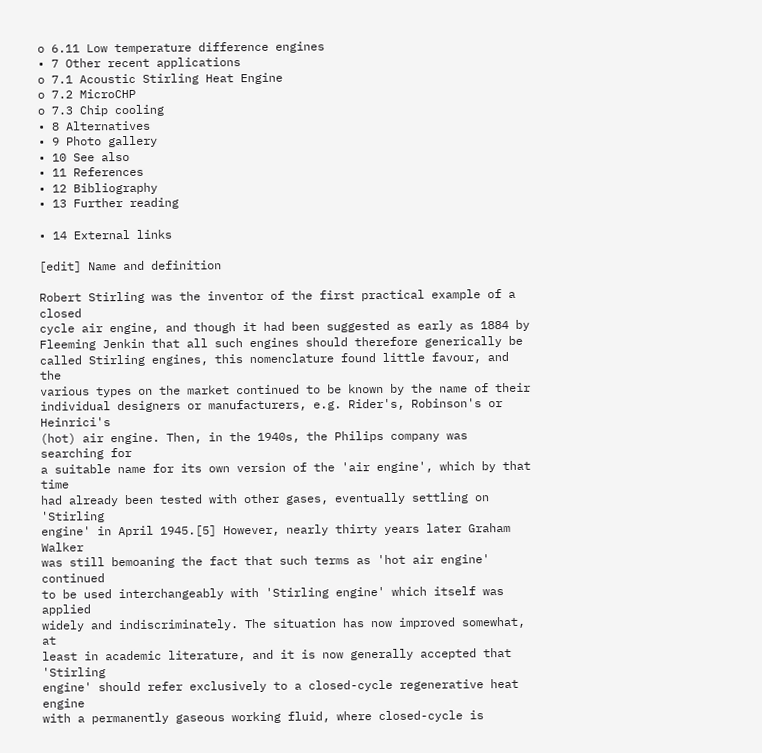o 6.11 Low temperature difference engines
• 7 Other recent applications
o 7.1 Acoustic Stirling Heat Engine
o 7.2 MicroCHP
o 7.3 Chip cooling
• 8 Alternatives
• 9 Photo gallery
• 10 See also
• 11 References
• 12 Bibliography
• 13 Further reading

• 14 External links

[edit] Name and definition

Robert Stirling was the inventor of the first practical example of a closed
cycle air engine, and though it had been suggested as early as 1884 by
Fleeming Jenkin that all such engines should therefore generically be
called Stirling engines, this nomenclature found little favour, and the
various types on the market continued to be known by the name of their
individual designers or manufacturers, e.g. Rider's, Robinson's or Heinrici's
(hot) air engine. Then, in the 1940s, the Philips company was searching for
a suitable name for its own version of the 'air engine', which by that time
had already been tested with other gases, eventually settling on 'Stirling
engine' in April 1945.[5] However, nearly thirty years later Graham Walker
was still bemoaning the fact that such terms as 'hot air engine' continued
to be used interchangeably with 'Stirling engine' which itself was applied
widely and indiscriminately. The situation has now improved somewhat, at
least in academic literature, and it is now generally accepted that 'Stirling
engine' should refer exclusively to a closed-cycle regenerative heat engine
with a permanently gaseous working fluid, where closed-cycle is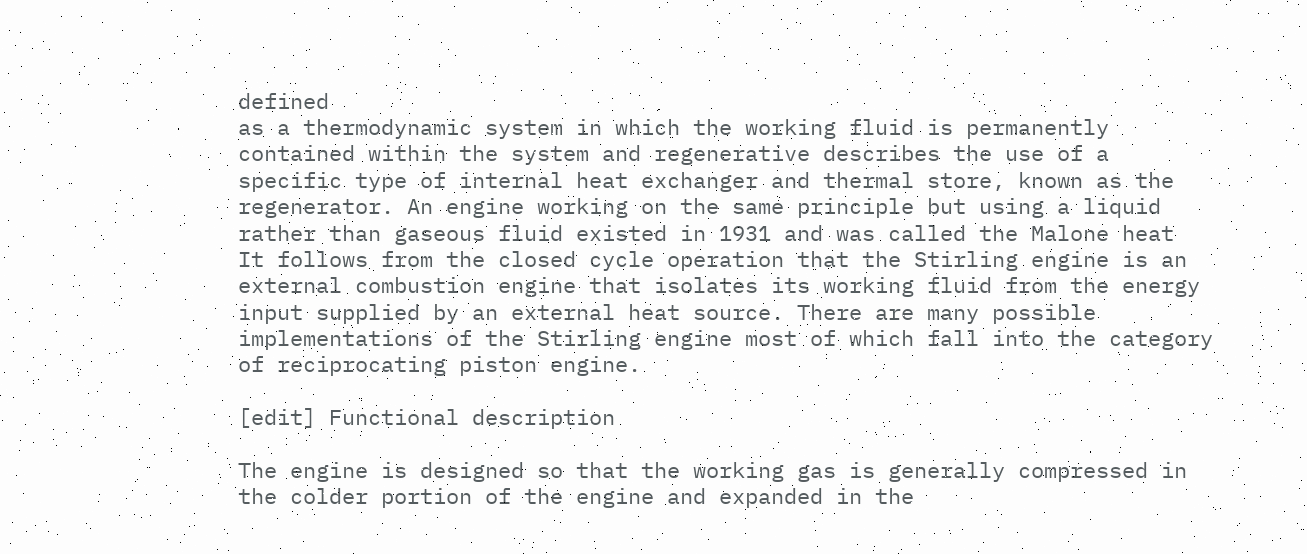defined
as a thermodynamic system in which the working fluid is permanently
contained within the system and regenerative describes the use of a
specific type of internal heat exchanger and thermal store, known as the
regenerator. An engine working on the same principle but using a liquid
rather than gaseous fluid existed in 1931 and was called the Malone heat
It follows from the closed cycle operation that the Stirling engine is an
external combustion engine that isolates its working fluid from the energy
input supplied by an external heat source. There are many possible
implementations of the Stirling engine most of which fall into the category
of reciprocating piston engine.

[edit] Functional description

The engine is designed so that the working gas is generally compressed in
the colder portion of the engine and expanded in the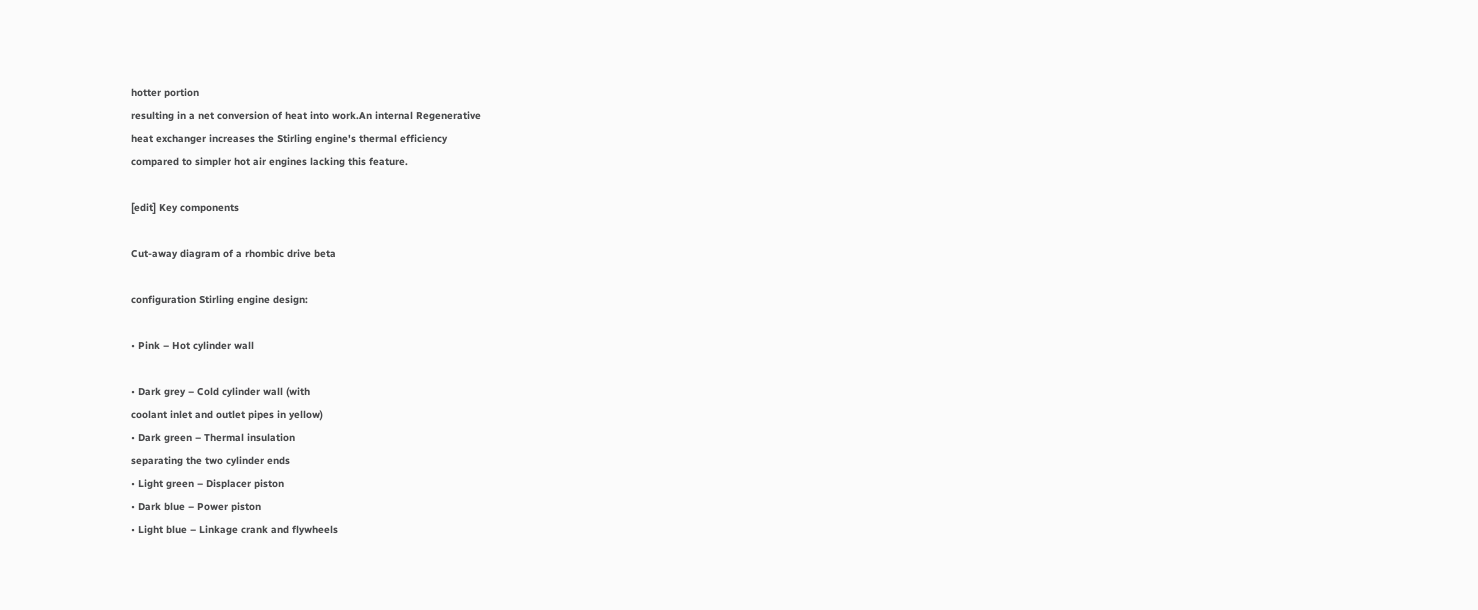hotter portion
resulting in a net conversion of heat into work.An internal Regenerative
heat exchanger increases the Stirling engine's thermal efficiency
compared to simpler hot air engines lacking this feature.

[edit] Key components

Cut-away diagram of a rhombic drive beta

configuration Stirling engine design:

• Pink – Hot cylinder wall

• Dark grey – Cold cylinder wall (with
coolant inlet and outlet pipes in yellow)
• Dark green – Thermal insulation
separating the two cylinder ends
• Light green – Displacer piston
• Dark blue – Power piston
• Light blue – Linkage crank and flywheels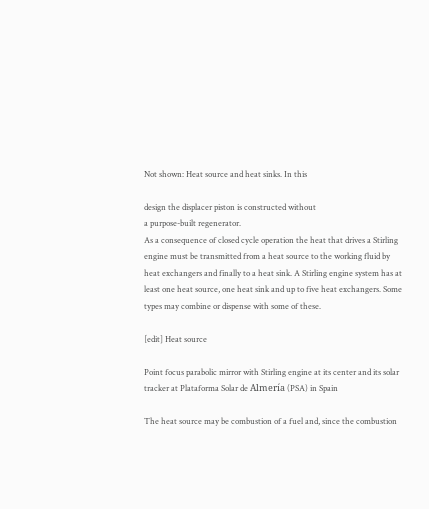Not shown: Heat source and heat sinks. In this

design the displacer piston is constructed without
a purpose-built regenerator.
As a consequence of closed cycle operation the heat that drives a Stirling
engine must be transmitted from a heat source to the working fluid by
heat exchangers and finally to a heat sink. A Stirling engine system has at
least one heat source, one heat sink and up to five heat exchangers. Some
types may combine or dispense with some of these.

[edit] Heat source

Point focus parabolic mirror with Stirling engine at its center and its solar
tracker at Plataforma Solar de Almería (PSA) in Spain

The heat source may be combustion of a fuel and, since the combustion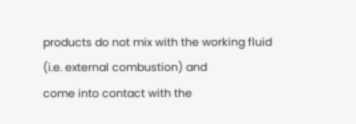products do not mix with the working fluid (i.e. external combustion) and
come into contact with the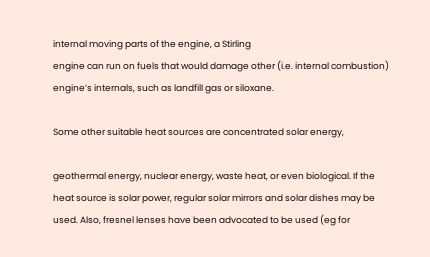internal moving parts of the engine, a Stirling
engine can run on fuels that would damage other (i.e. internal combustion)
engine’s internals, such as landfill gas or siloxane.

Some other suitable heat sources are concentrated solar energy,

geothermal energy, nuclear energy, waste heat, or even biological. If the
heat source is solar power, regular solar mirrors and solar dishes may be
used. Also, fresnel lenses have been advocated to be used (eg for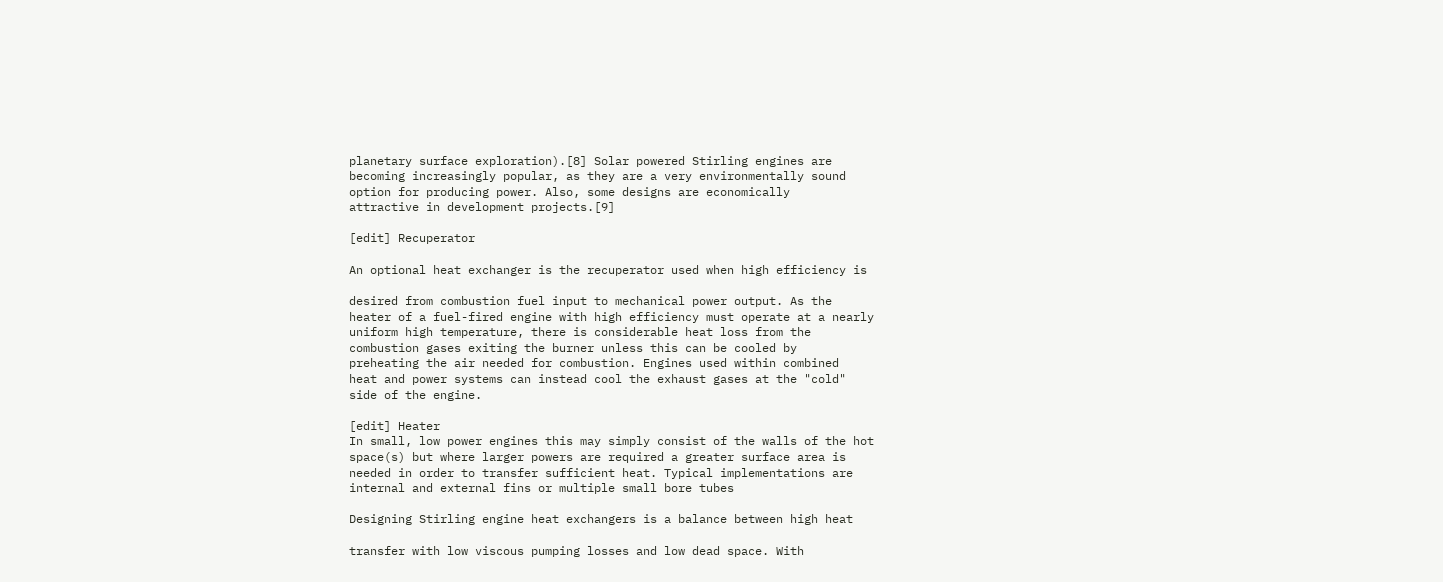planetary surface exploration).[8] Solar powered Stirling engines are
becoming increasingly popular, as they are a very environmentally sound
option for producing power. Also, some designs are economically
attractive in development projects.[9]

[edit] Recuperator

An optional heat exchanger is the recuperator used when high efficiency is

desired from combustion fuel input to mechanical power output. As the
heater of a fuel-fired engine with high efficiency must operate at a nearly
uniform high temperature, there is considerable heat loss from the
combustion gases exiting the burner unless this can be cooled by
preheating the air needed for combustion. Engines used within combined
heat and power systems can instead cool the exhaust gases at the "cold"
side of the engine.

[edit] Heater
In small, low power engines this may simply consist of the walls of the hot
space(s) but where larger powers are required a greater surface area is
needed in order to transfer sufficient heat. Typical implementations are
internal and external fins or multiple small bore tubes

Designing Stirling engine heat exchangers is a balance between high heat

transfer with low viscous pumping losses and low dead space. With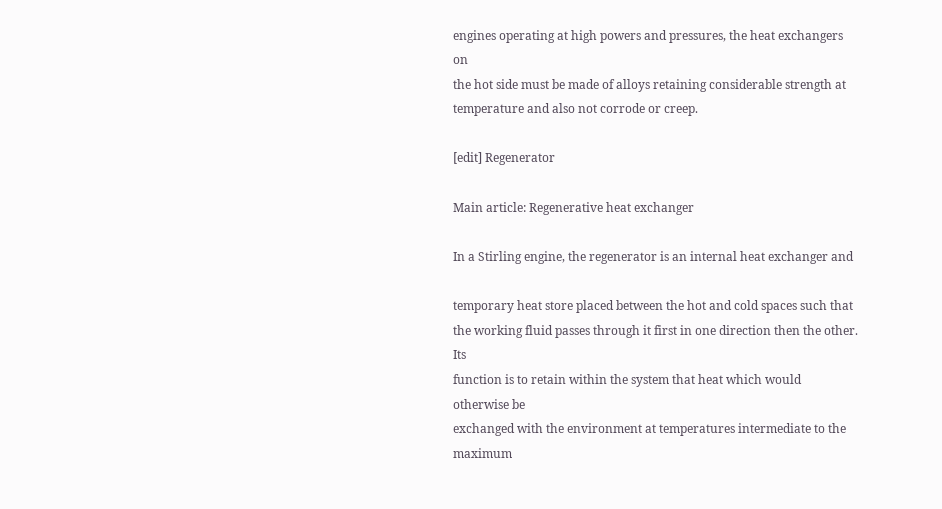engines operating at high powers and pressures, the heat exchangers on
the hot side must be made of alloys retaining considerable strength at
temperature and also not corrode or creep.

[edit] Regenerator

Main article: Regenerative heat exchanger

In a Stirling engine, the regenerator is an internal heat exchanger and

temporary heat store placed between the hot and cold spaces such that
the working fluid passes through it first in one direction then the other. Its
function is to retain within the system that heat which would otherwise be
exchanged with the environment at temperatures intermediate to the
maximum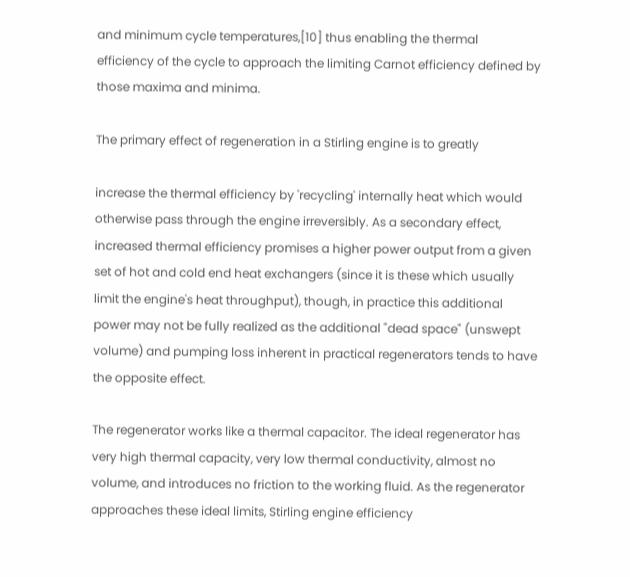and minimum cycle temperatures,[10] thus enabling the thermal
efficiency of the cycle to approach the limiting Carnot efficiency defined by
those maxima and minima.

The primary effect of regeneration in a Stirling engine is to greatly

increase the thermal efficiency by 'recycling' internally heat which would
otherwise pass through the engine irreversibly. As a secondary effect,
increased thermal efficiency promises a higher power output from a given
set of hot and cold end heat exchangers (since it is these which usually
limit the engine's heat throughput), though, in practice this additional
power may not be fully realized as the additional "dead space" (unswept
volume) and pumping loss inherent in practical regenerators tends to have
the opposite effect.

The regenerator works like a thermal capacitor. The ideal regenerator has
very high thermal capacity, very low thermal conductivity, almost no
volume, and introduces no friction to the working fluid. As the regenerator
approaches these ideal limits, Stirling engine efficiency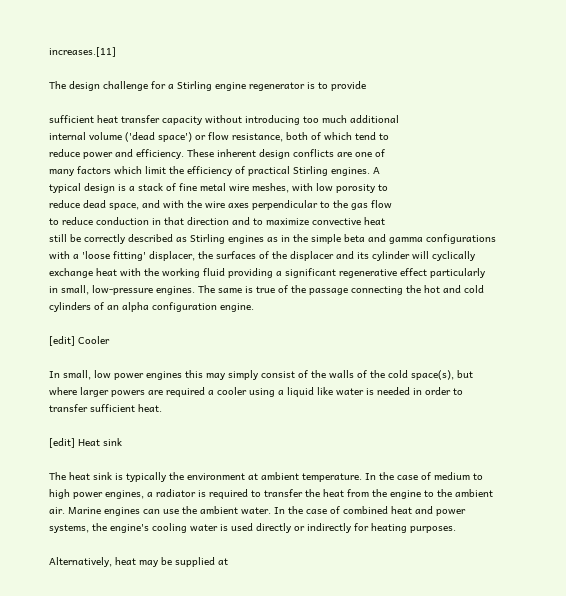increases.[11]

The design challenge for a Stirling engine regenerator is to provide

sufficient heat transfer capacity without introducing too much additional
internal volume ('dead space') or flow resistance, both of which tend to
reduce power and efficiency. These inherent design conflicts are one of
many factors which limit the efficiency of practical Stirling engines. A
typical design is a stack of fine metal wire meshes, with low porosity to
reduce dead space, and with the wire axes perpendicular to the gas flow
to reduce conduction in that direction and to maximize convective heat
still be correctly described as Stirling engines as in the simple beta and gamma configurations
with a 'loose fitting' displacer, the surfaces of the displacer and its cylinder will cyclically
exchange heat with the working fluid providing a significant regenerative effect particularly
in small, low-pressure engines. The same is true of the passage connecting the hot and cold
cylinders of an alpha configuration engine.

[edit] Cooler

In small, low power engines this may simply consist of the walls of the cold space(s), but
where larger powers are required a cooler using a liquid like water is needed in order to
transfer sufficient heat.

[edit] Heat sink

The heat sink is typically the environment at ambient temperature. In the case of medium to
high power engines, a radiator is required to transfer the heat from the engine to the ambient
air. Marine engines can use the ambient water. In the case of combined heat and power
systems, the engine's cooling water is used directly or indirectly for heating purposes.

Alternatively, heat may be supplied at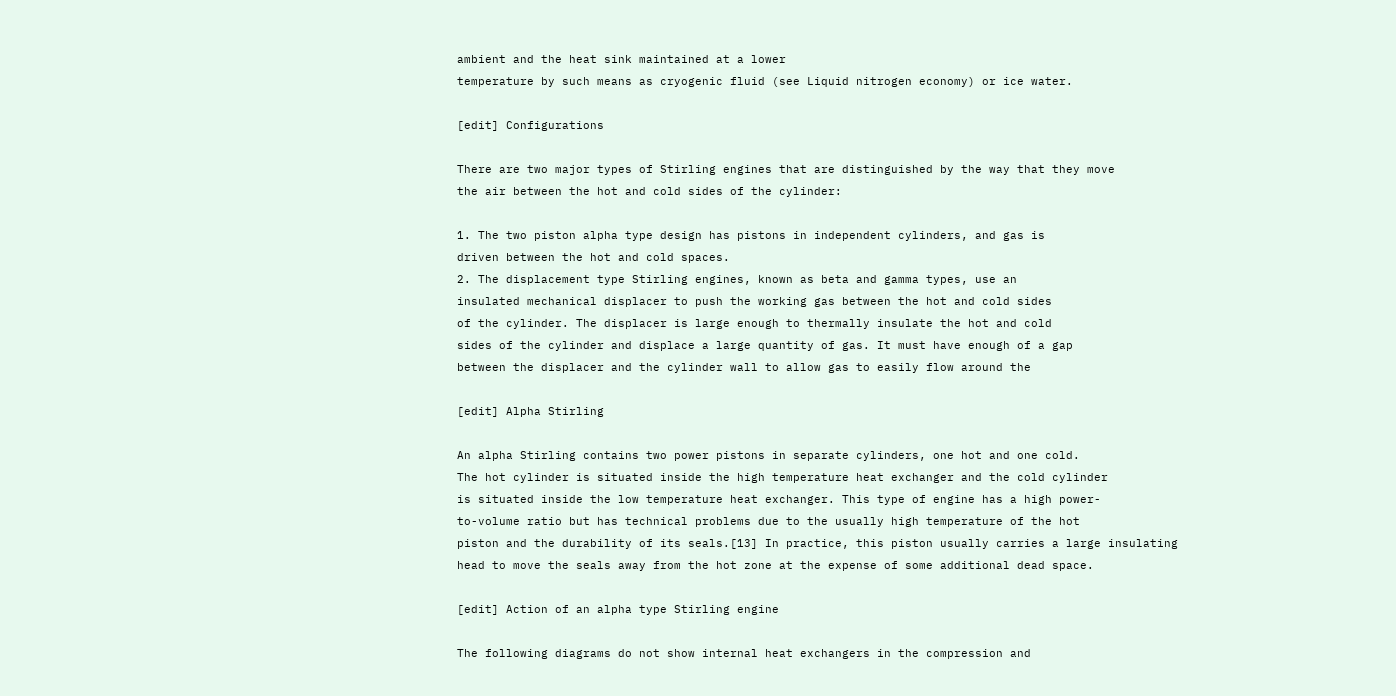ambient and the heat sink maintained at a lower
temperature by such means as cryogenic fluid (see Liquid nitrogen economy) or ice water.

[edit] Configurations

There are two major types of Stirling engines that are distinguished by the way that they move
the air between the hot and cold sides of the cylinder:

1. The two piston alpha type design has pistons in independent cylinders, and gas is
driven between the hot and cold spaces.
2. The displacement type Stirling engines, known as beta and gamma types, use an
insulated mechanical displacer to push the working gas between the hot and cold sides
of the cylinder. The displacer is large enough to thermally insulate the hot and cold
sides of the cylinder and displace a large quantity of gas. It must have enough of a gap
between the displacer and the cylinder wall to allow gas to easily flow around the

[edit] Alpha Stirling

An alpha Stirling contains two power pistons in separate cylinders, one hot and one cold.
The hot cylinder is situated inside the high temperature heat exchanger and the cold cylinder
is situated inside the low temperature heat exchanger. This type of engine has a high power-
to-volume ratio but has technical problems due to the usually high temperature of the hot
piston and the durability of its seals.[13] In practice, this piston usually carries a large insulating
head to move the seals away from the hot zone at the expense of some additional dead space.

[edit] Action of an alpha type Stirling engine

The following diagrams do not show internal heat exchangers in the compression and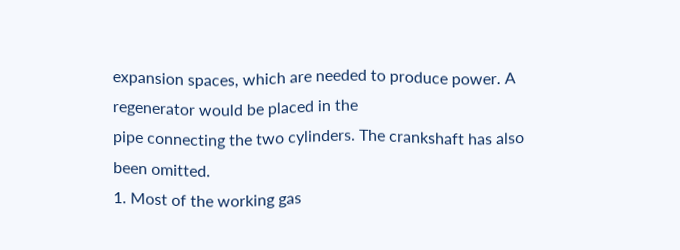expansion spaces, which are needed to produce power. A regenerator would be placed in the
pipe connecting the two cylinders. The crankshaft has also been omitted.
1. Most of the working gas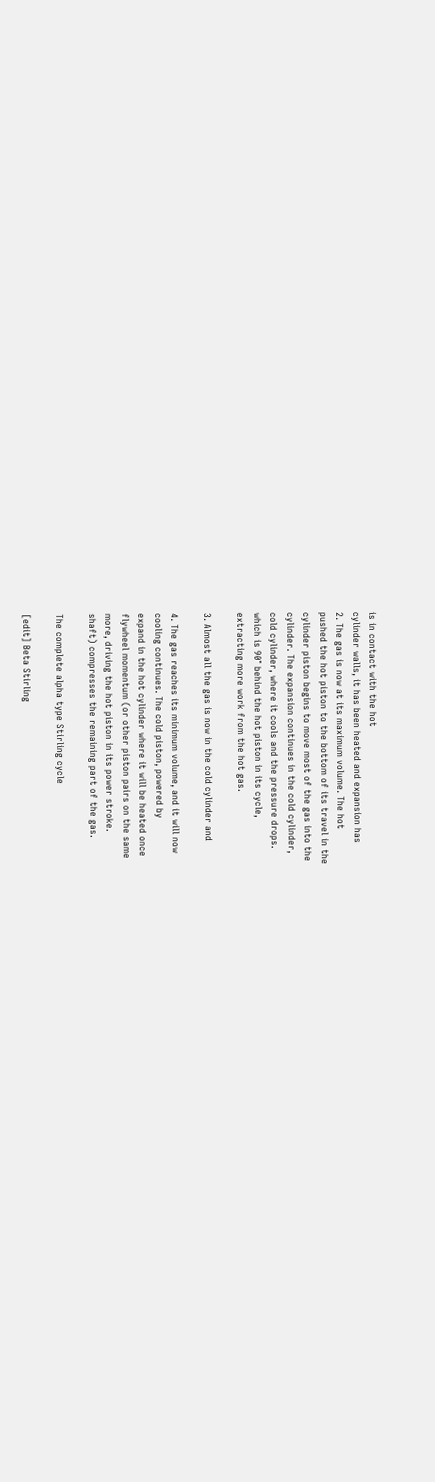is in contact with the hot
cylinder walls, it has been heated and expansion has
2. The gas is now at its maximum volume. The hot
pushed the hot piston to the bottom of its travel in the
cylinder piston begins to move most of the gas into the
cylinder. The expansion continues in the cold cylinder,
cold cylinder, where it cools and the pressure drops.
which is 90° behind the hot piston in its cycle,
extracting more work from the hot gas.

3. Almost all the gas is now in the cold cylinder and

4. The gas reaches its minimum volume, and it will now
cooling continues. The cold piston, powered by
expand in the hot cylinder where it will be heated once
flywheel momentum (or other piston pairs on the same
more, driving the hot piston in its power stroke.
shaft) compresses the remaining part of the gas.

The complete alpha type Stirling cycle

[edit] Beta Stirling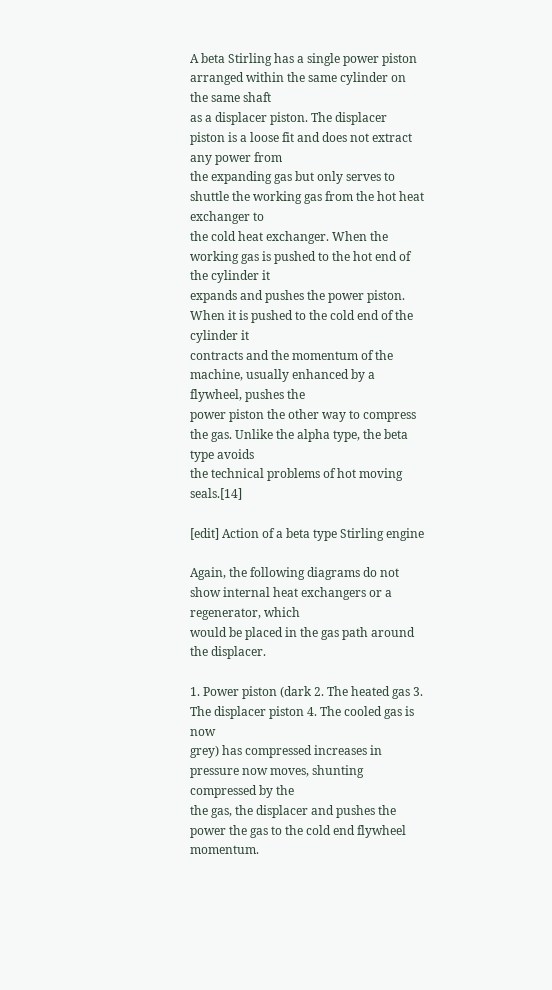A beta Stirling has a single power piston arranged within the same cylinder on the same shaft
as a displacer piston. The displacer piston is a loose fit and does not extract any power from
the expanding gas but only serves to shuttle the working gas from the hot heat exchanger to
the cold heat exchanger. When the working gas is pushed to the hot end of the cylinder it
expands and pushes the power piston. When it is pushed to the cold end of the cylinder it
contracts and the momentum of the machine, usually enhanced by a flywheel, pushes the
power piston the other way to compress the gas. Unlike the alpha type, the beta type avoids
the technical problems of hot moving seals.[14]

[edit] Action of a beta type Stirling engine

Again, the following diagrams do not show internal heat exchangers or a regenerator, which
would be placed in the gas path around the displacer.

1. Power piston (dark 2. The heated gas 3. The displacer piston 4. The cooled gas is now
grey) has compressed increases in pressure now moves, shunting compressed by the
the gas, the displacer and pushes the power the gas to the cold end flywheel momentum.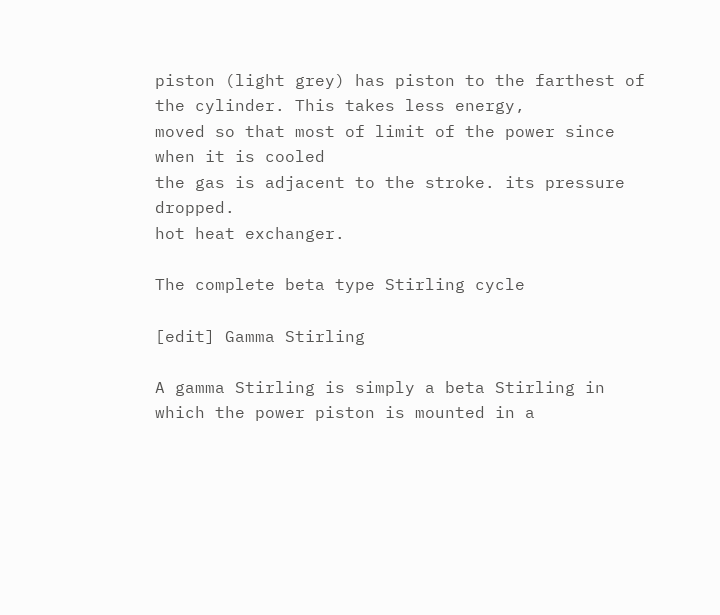piston (light grey) has piston to the farthest of the cylinder. This takes less energy,
moved so that most of limit of the power since when it is cooled
the gas is adjacent to the stroke. its pressure dropped.
hot heat exchanger.

The complete beta type Stirling cycle

[edit] Gamma Stirling

A gamma Stirling is simply a beta Stirling in which the power piston is mounted in a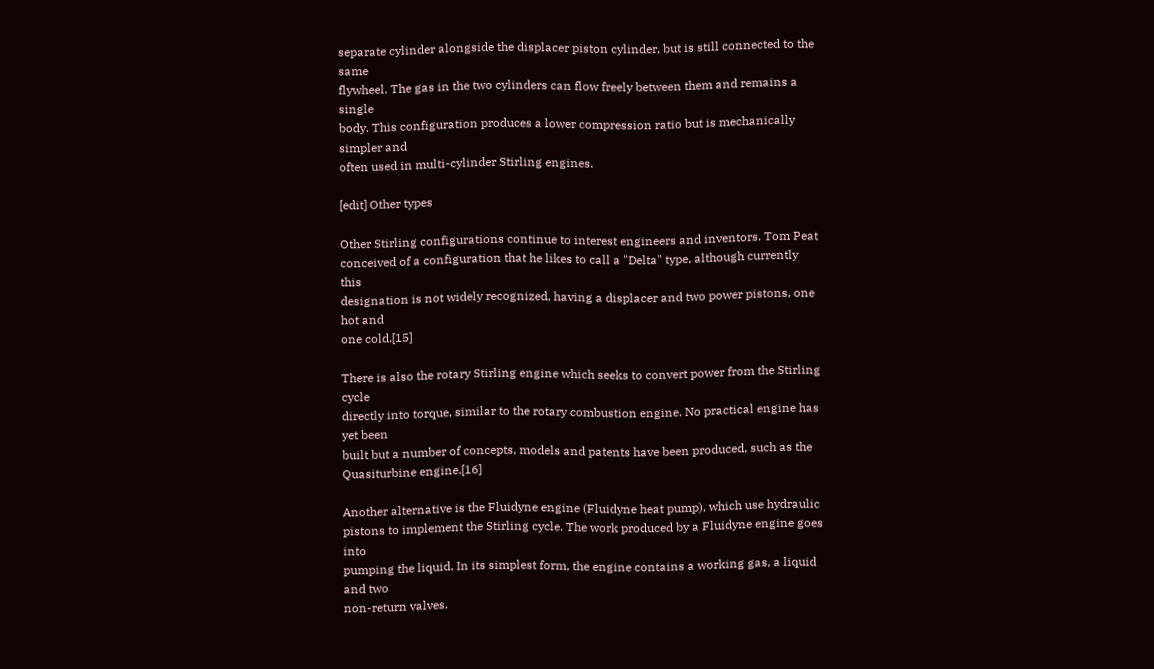separate cylinder alongside the displacer piston cylinder, but is still connected to the same
flywheel. The gas in the two cylinders can flow freely between them and remains a single
body. This configuration produces a lower compression ratio but is mechanically simpler and
often used in multi-cylinder Stirling engines.

[edit] Other types

Other Stirling configurations continue to interest engineers and inventors. Tom Peat
conceived of a configuration that he likes to call a "Delta" type, although currently this
designation is not widely recognized, having a displacer and two power pistons, one hot and
one cold.[15]

There is also the rotary Stirling engine which seeks to convert power from the Stirling cycle
directly into torque, similar to the rotary combustion engine. No practical engine has yet been
built but a number of concepts, models and patents have been produced, such as the
Quasiturbine engine.[16]

Another alternative is the Fluidyne engine (Fluidyne heat pump), which use hydraulic
pistons to implement the Stirling cycle. The work produced by a Fluidyne engine goes into
pumping the liquid. In its simplest form, the engine contains a working gas, a liquid and two
non-return valves.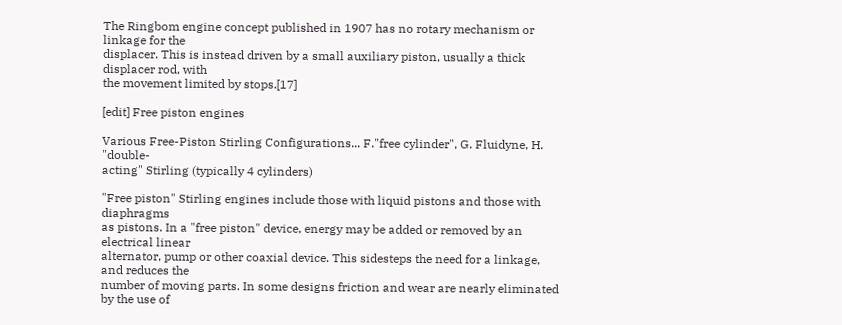The Ringbom engine concept published in 1907 has no rotary mechanism or linkage for the
displacer. This is instead driven by a small auxiliary piston, usually a thick displacer rod, with
the movement limited by stops.[17]

[edit] Free piston engines

Various Free-Piston Stirling Configurations... F."free cylinder", G. Fluidyne, H. "double-
acting" Stirling (typically 4 cylinders)

"Free piston" Stirling engines include those with liquid pistons and those with diaphragms
as pistons. In a "free piston" device, energy may be added or removed by an electrical linear
alternator, pump or other coaxial device. This sidesteps the need for a linkage, and reduces the
number of moving parts. In some designs friction and wear are nearly eliminated by the use of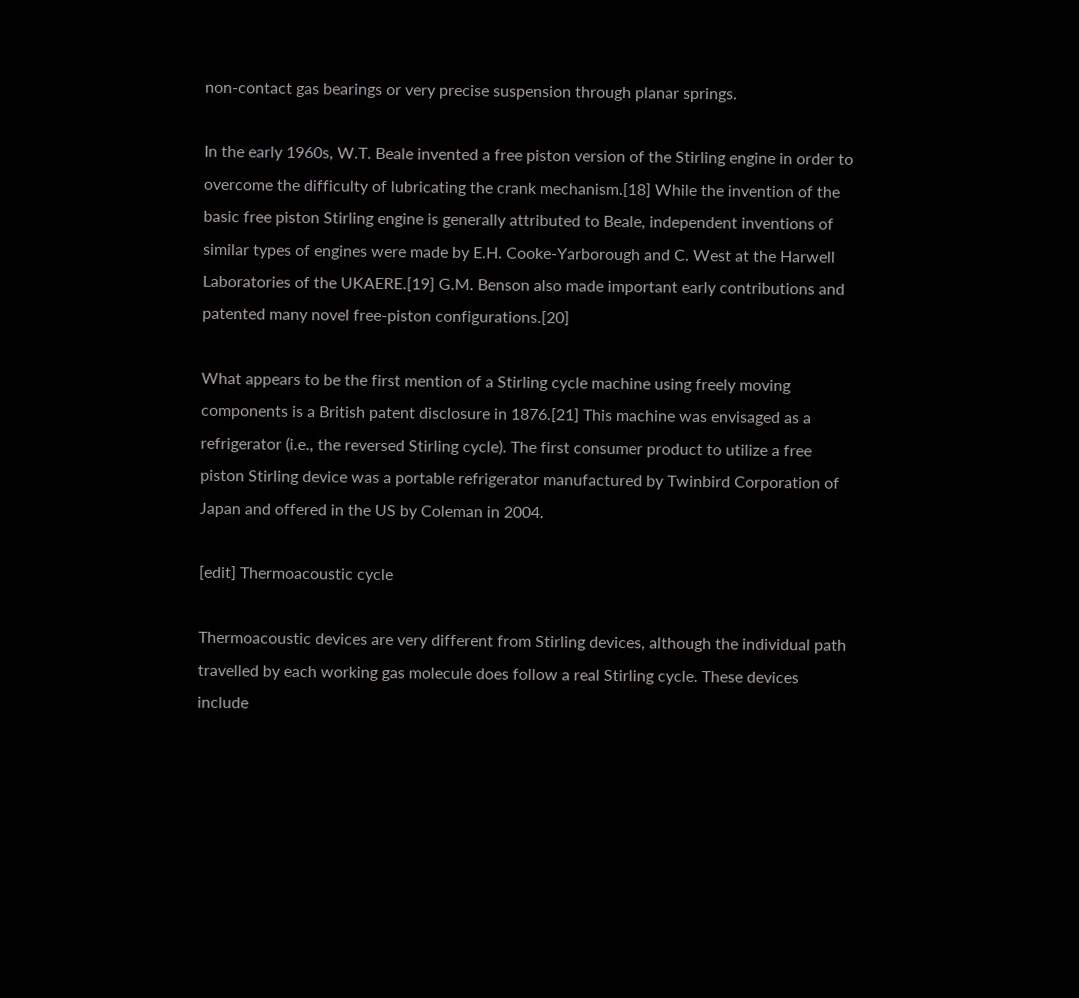non-contact gas bearings or very precise suspension through planar springs.

In the early 1960s, W.T. Beale invented a free piston version of the Stirling engine in order to
overcome the difficulty of lubricating the crank mechanism.[18] While the invention of the
basic free piston Stirling engine is generally attributed to Beale, independent inventions of
similar types of engines were made by E.H. Cooke-Yarborough and C. West at the Harwell
Laboratories of the UKAERE.[19] G.M. Benson also made important early contributions and
patented many novel free-piston configurations.[20]

What appears to be the first mention of a Stirling cycle machine using freely moving
components is a British patent disclosure in 1876.[21] This machine was envisaged as a
refrigerator (i.e., the reversed Stirling cycle). The first consumer product to utilize a free
piston Stirling device was a portable refrigerator manufactured by Twinbird Corporation of
Japan and offered in the US by Coleman in 2004.

[edit] Thermoacoustic cycle

Thermoacoustic devices are very different from Stirling devices, although the individual path
travelled by each working gas molecule does follow a real Stirling cycle. These devices
include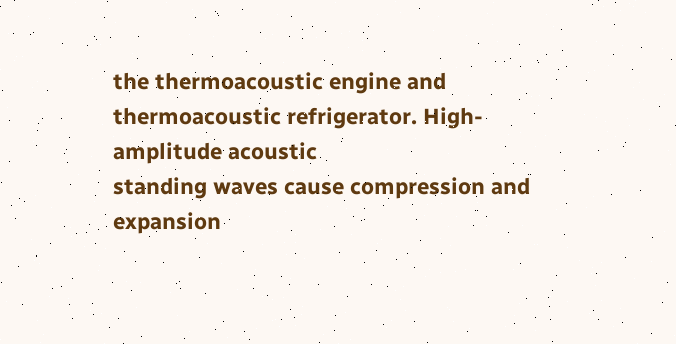the thermoacoustic engine and thermoacoustic refrigerator. High-amplitude acoustic
standing waves cause compression and expansion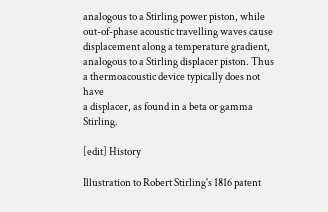analogous to a Stirling power piston, while
out-of-phase acoustic travelling waves cause displacement along a temperature gradient,
analogous to a Stirling displacer piston. Thus a thermoacoustic device typically does not have
a displacer, as found in a beta or gamma Stirling.

[edit] History

Illustration to Robert Stirling's 1816 patent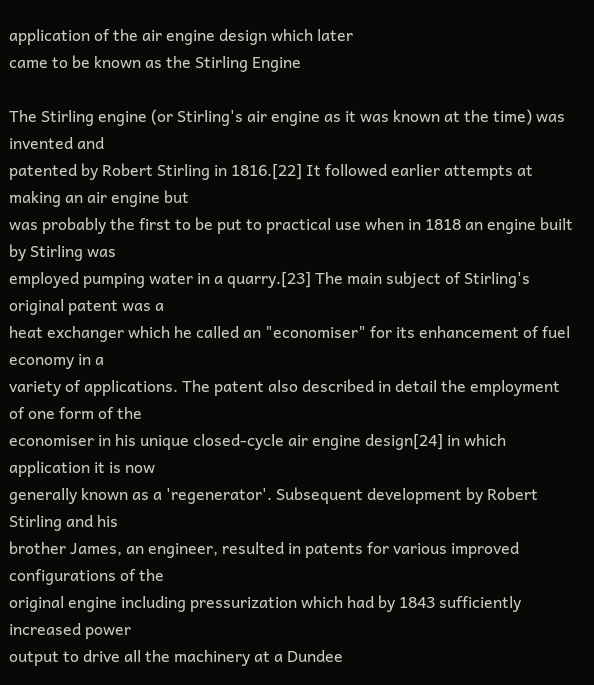application of the air engine design which later
came to be known as the Stirling Engine

The Stirling engine (or Stirling's air engine as it was known at the time) was invented and
patented by Robert Stirling in 1816.[22] It followed earlier attempts at making an air engine but
was probably the first to be put to practical use when in 1818 an engine built by Stirling was
employed pumping water in a quarry.[23] The main subject of Stirling's original patent was a
heat exchanger which he called an "economiser" for its enhancement of fuel economy in a
variety of applications. The patent also described in detail the employment of one form of the
economiser in his unique closed-cycle air engine design[24] in which application it is now
generally known as a 'regenerator'. Subsequent development by Robert Stirling and his
brother James, an engineer, resulted in patents for various improved configurations of the
original engine including pressurization which had by 1843 sufficiently increased power
output to drive all the machinery at a Dundee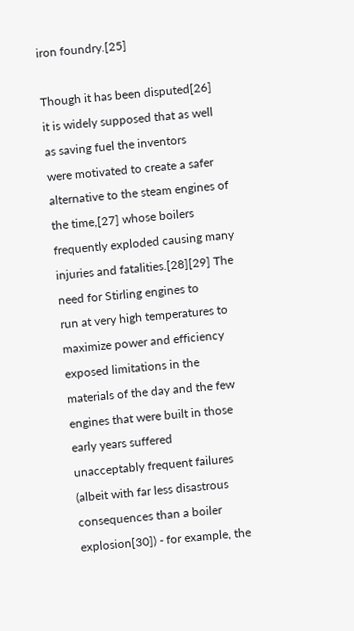iron foundry.[25]

Though it has been disputed[26] it is widely supposed that as well as saving fuel the inventors
were motivated to create a safer alternative to the steam engines of the time,[27] whose boilers
frequently exploded causing many injuries and fatalities.[28][29] The need for Stirling engines to
run at very high temperatures to maximize power and efficiency exposed limitations in the
materials of the day and the few engines that were built in those early years suffered
unacceptably frequent failures (albeit with far less disastrous consequences than a boiler
explosion[30]) - for example, the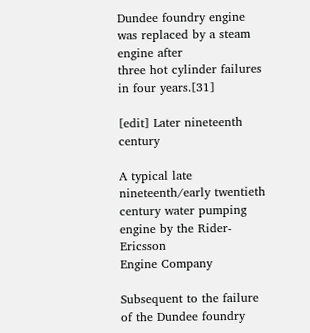Dundee foundry engine was replaced by a steam engine after
three hot cylinder failures in four years.[31]

[edit] Later nineteenth century

A typical late nineteenth/early twentieth century water pumping engine by the Rider-Ericsson
Engine Company

Subsequent to the failure of the Dundee foundry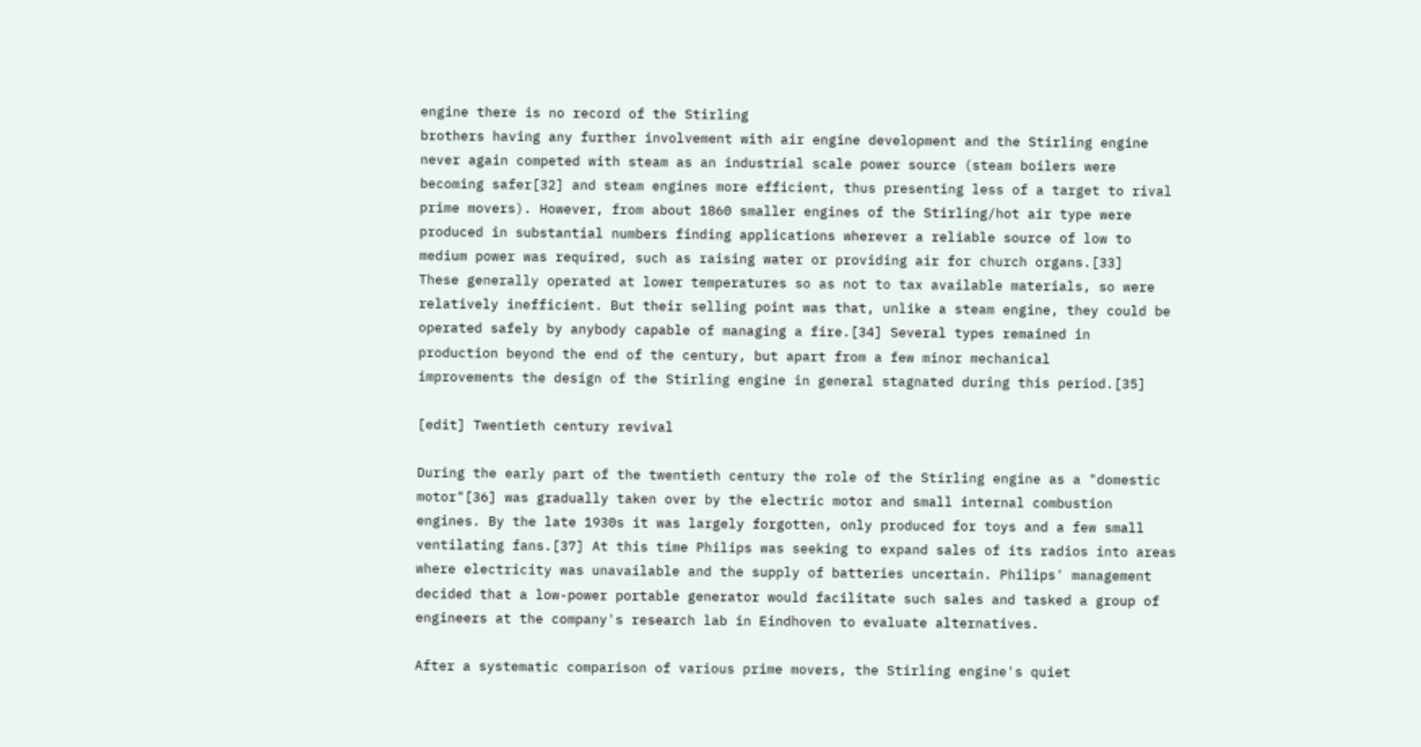engine there is no record of the Stirling
brothers having any further involvement with air engine development and the Stirling engine
never again competed with steam as an industrial scale power source (steam boilers were
becoming safer[32] and steam engines more efficient, thus presenting less of a target to rival
prime movers). However, from about 1860 smaller engines of the Stirling/hot air type were
produced in substantial numbers finding applications wherever a reliable source of low to
medium power was required, such as raising water or providing air for church organs.[33]
These generally operated at lower temperatures so as not to tax available materials, so were
relatively inefficient. But their selling point was that, unlike a steam engine, they could be
operated safely by anybody capable of managing a fire.[34] Several types remained in
production beyond the end of the century, but apart from a few minor mechanical
improvements the design of the Stirling engine in general stagnated during this period.[35]

[edit] Twentieth century revival

During the early part of the twentieth century the role of the Stirling engine as a "domestic
motor"[36] was gradually taken over by the electric motor and small internal combustion
engines. By the late 1930s it was largely forgotten, only produced for toys and a few small
ventilating fans.[37] At this time Philips was seeking to expand sales of its radios into areas
where electricity was unavailable and the supply of batteries uncertain. Philips' management
decided that a low-power portable generator would facilitate such sales and tasked a group of
engineers at the company's research lab in Eindhoven to evaluate alternatives.

After a systematic comparison of various prime movers, the Stirling engine's quiet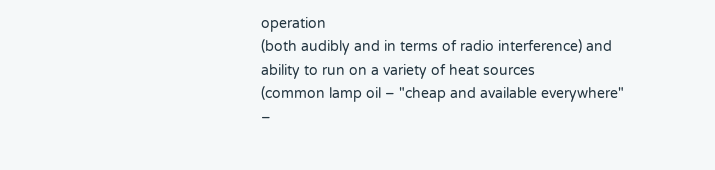operation
(both audibly and in terms of radio interference) and ability to run on a variety of heat sources
(common lamp oil – "cheap and available everywhere" –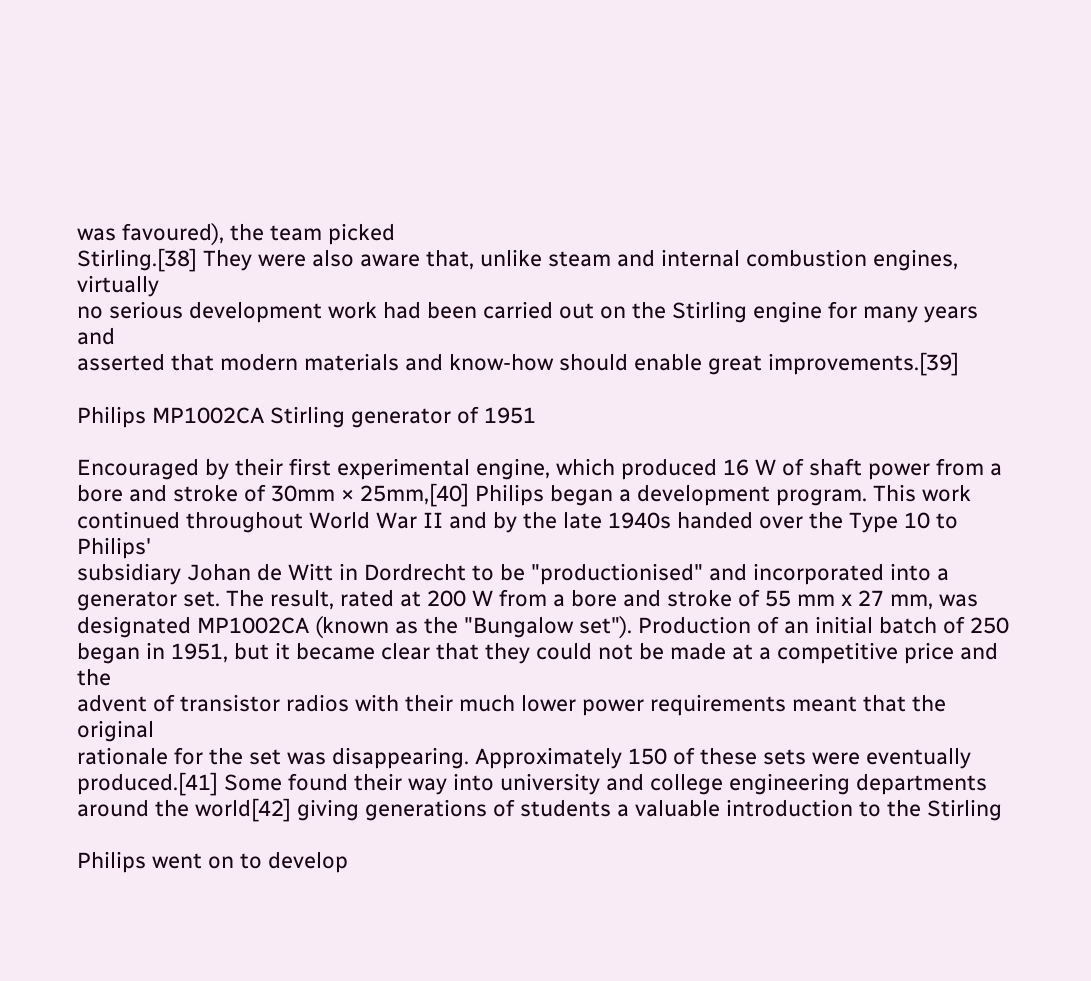was favoured), the team picked
Stirling.[38] They were also aware that, unlike steam and internal combustion engines, virtually
no serious development work had been carried out on the Stirling engine for many years and
asserted that modern materials and know-how should enable great improvements.[39]

Philips MP1002CA Stirling generator of 1951

Encouraged by their first experimental engine, which produced 16 W of shaft power from a
bore and stroke of 30mm × 25mm,[40] Philips began a development program. This work
continued throughout World War II and by the late 1940s handed over the Type 10 to Philips'
subsidiary Johan de Witt in Dordrecht to be "productionised" and incorporated into a
generator set. The result, rated at 200 W from a bore and stroke of 55 mm x 27 mm, was
designated MP1002CA (known as the "Bungalow set"). Production of an initial batch of 250
began in 1951, but it became clear that they could not be made at a competitive price and the
advent of transistor radios with their much lower power requirements meant that the original
rationale for the set was disappearing. Approximately 150 of these sets were eventually
produced.[41] Some found their way into university and college engineering departments
around the world[42] giving generations of students a valuable introduction to the Stirling

Philips went on to develop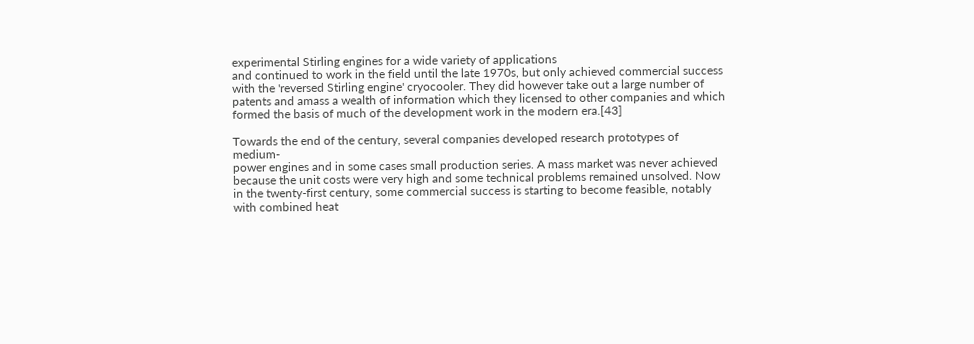experimental Stirling engines for a wide variety of applications
and continued to work in the field until the late 1970s, but only achieved commercial success
with the 'reversed Stirling engine' cryocooler. They did however take out a large number of
patents and amass a wealth of information which they licensed to other companies and which
formed the basis of much of the development work in the modern era.[43]

Towards the end of the century, several companies developed research prototypes of medium-
power engines and in some cases small production series. A mass market was never achieved
because the unit costs were very high and some technical problems remained unsolved. Now
in the twenty-first century, some commercial success is starting to become feasible, notably
with combined heat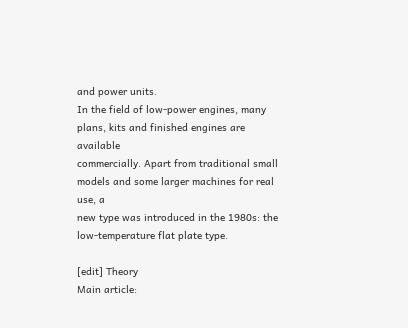and power units.
In the field of low-power engines, many plans, kits and finished engines are available
commercially. Apart from traditional small models and some larger machines for real use, a
new type was introduced in the 1980s: the low-temperature flat plate type.

[edit] Theory
Main article: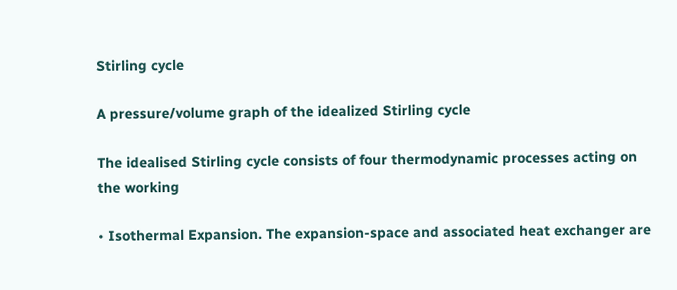Stirling cycle

A pressure/volume graph of the idealized Stirling cycle

The idealised Stirling cycle consists of four thermodynamic processes acting on the working

• Isothermal Expansion. The expansion-space and associated heat exchanger are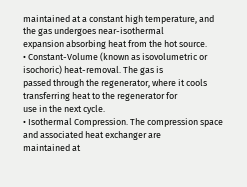maintained at a constant high temperature, and the gas undergoes near-isothermal
expansion absorbing heat from the hot source.
• Constant-Volume (known as isovolumetric or isochoric) heat-removal. The gas is
passed through the regenerator, where it cools transferring heat to the regenerator for
use in the next cycle.
• Isothermal Compression. The compression space and associated heat exchanger are
maintained at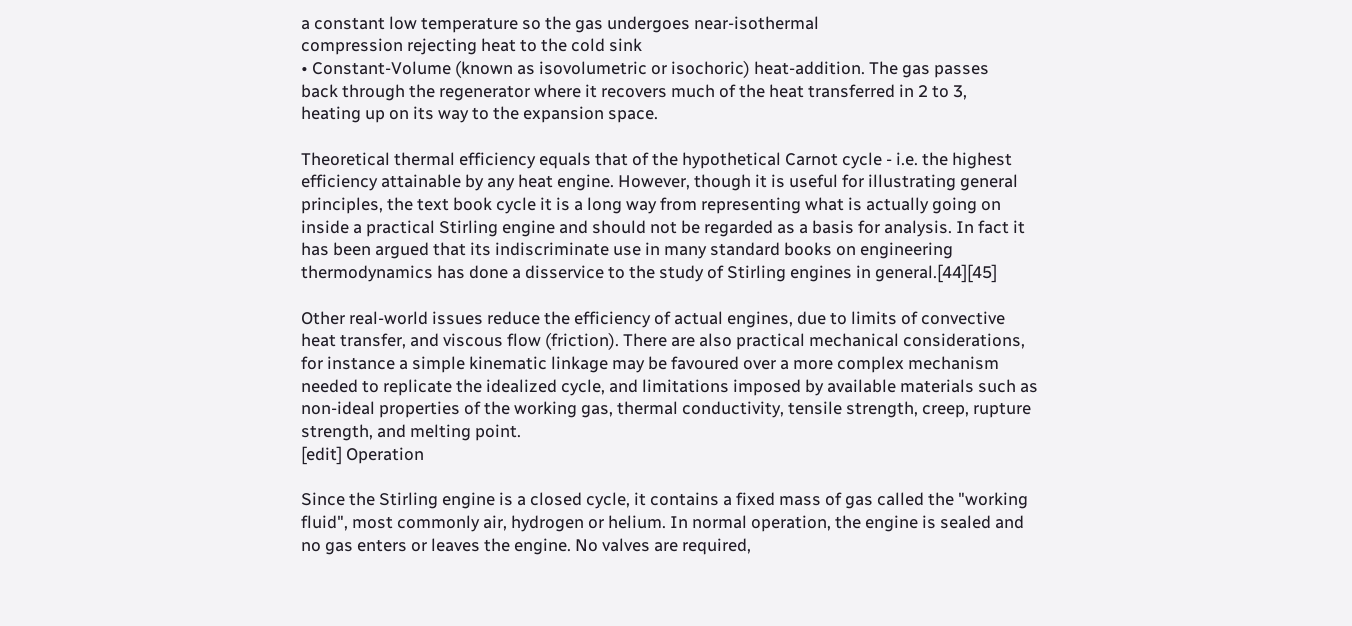a constant low temperature so the gas undergoes near-isothermal
compression rejecting heat to the cold sink
• Constant-Volume (known as isovolumetric or isochoric) heat-addition. The gas passes
back through the regenerator where it recovers much of the heat transferred in 2 to 3,
heating up on its way to the expansion space.

Theoretical thermal efficiency equals that of the hypothetical Carnot cycle - i.e. the highest
efficiency attainable by any heat engine. However, though it is useful for illustrating general
principles, the text book cycle it is a long way from representing what is actually going on
inside a practical Stirling engine and should not be regarded as a basis for analysis. In fact it
has been argued that its indiscriminate use in many standard books on engineering
thermodynamics has done a disservice to the study of Stirling engines in general.[44][45]

Other real-world issues reduce the efficiency of actual engines, due to limits of convective
heat transfer, and viscous flow (friction). There are also practical mechanical considerations,
for instance a simple kinematic linkage may be favoured over a more complex mechanism
needed to replicate the idealized cycle, and limitations imposed by available materials such as
non-ideal properties of the working gas, thermal conductivity, tensile strength, creep, rupture
strength, and melting point.
[edit] Operation

Since the Stirling engine is a closed cycle, it contains a fixed mass of gas called the "working
fluid", most commonly air, hydrogen or helium. In normal operation, the engine is sealed and
no gas enters or leaves the engine. No valves are required,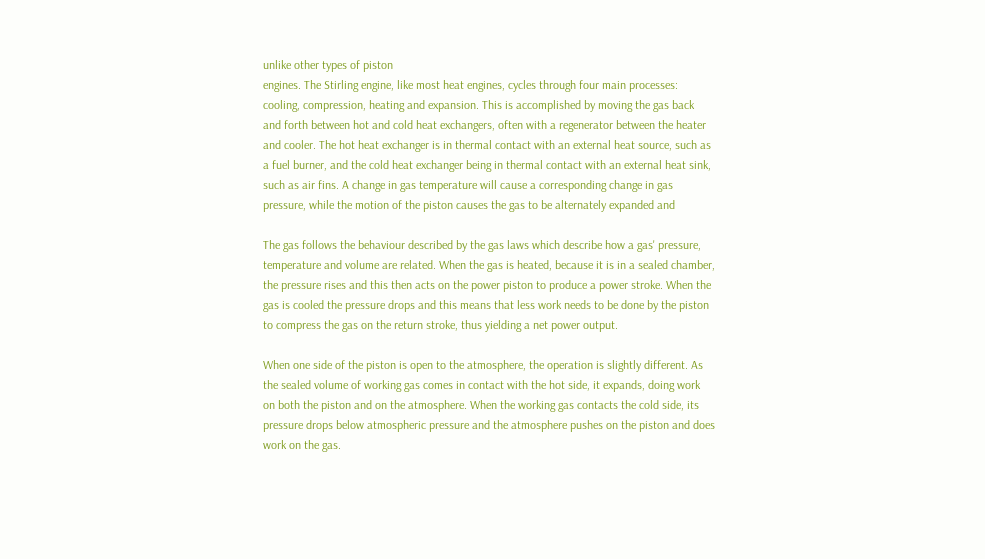unlike other types of piston
engines. The Stirling engine, like most heat engines, cycles through four main processes:
cooling, compression, heating and expansion. This is accomplished by moving the gas back
and forth between hot and cold heat exchangers, often with a regenerator between the heater
and cooler. The hot heat exchanger is in thermal contact with an external heat source, such as
a fuel burner, and the cold heat exchanger being in thermal contact with an external heat sink,
such as air fins. A change in gas temperature will cause a corresponding change in gas
pressure, while the motion of the piston causes the gas to be alternately expanded and

The gas follows the behaviour described by the gas laws which describe how a gas' pressure,
temperature and volume are related. When the gas is heated, because it is in a sealed chamber,
the pressure rises and this then acts on the power piston to produce a power stroke. When the
gas is cooled the pressure drops and this means that less work needs to be done by the piston
to compress the gas on the return stroke, thus yielding a net power output.

When one side of the piston is open to the atmosphere, the operation is slightly different. As
the sealed volume of working gas comes in contact with the hot side, it expands, doing work
on both the piston and on the atmosphere. When the working gas contacts the cold side, its
pressure drops below atmospheric pressure and the atmosphere pushes on the piston and does
work on the gas.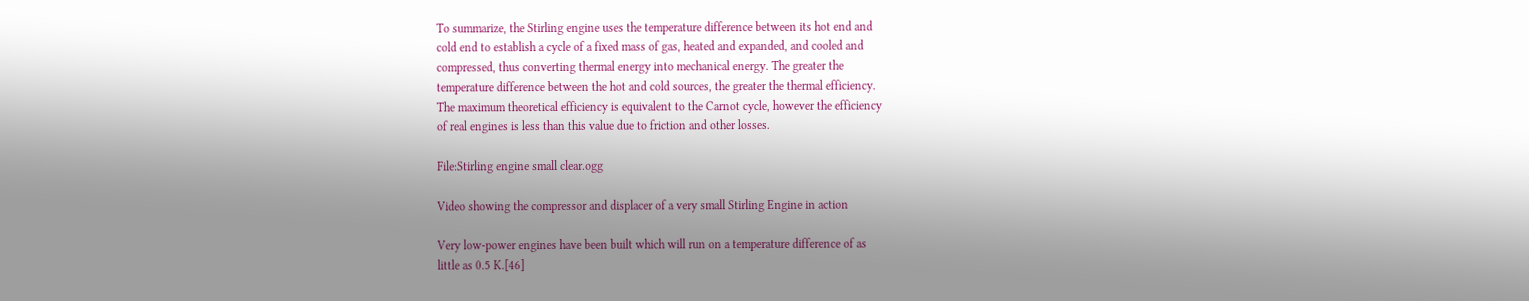To summarize, the Stirling engine uses the temperature difference between its hot end and
cold end to establish a cycle of a fixed mass of gas, heated and expanded, and cooled and
compressed, thus converting thermal energy into mechanical energy. The greater the
temperature difference between the hot and cold sources, the greater the thermal efficiency.
The maximum theoretical efficiency is equivalent to the Carnot cycle, however the efficiency
of real engines is less than this value due to friction and other losses.

File:Stirling engine small clear.ogg

Video showing the compressor and displacer of a very small Stirling Engine in action

Very low-power engines have been built which will run on a temperature difference of as
little as 0.5 K.[46]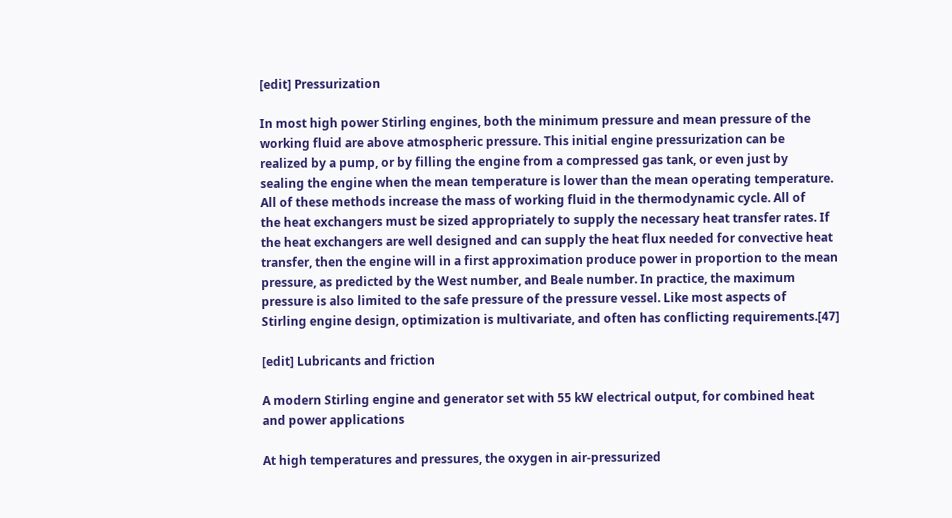[edit] Pressurization

In most high power Stirling engines, both the minimum pressure and mean pressure of the
working fluid are above atmospheric pressure. This initial engine pressurization can be
realized by a pump, or by filling the engine from a compressed gas tank, or even just by
sealing the engine when the mean temperature is lower than the mean operating temperature.
All of these methods increase the mass of working fluid in the thermodynamic cycle. All of
the heat exchangers must be sized appropriately to supply the necessary heat transfer rates. If
the heat exchangers are well designed and can supply the heat flux needed for convective heat
transfer, then the engine will in a first approximation produce power in proportion to the mean
pressure, as predicted by the West number, and Beale number. In practice, the maximum
pressure is also limited to the safe pressure of the pressure vessel. Like most aspects of
Stirling engine design, optimization is multivariate, and often has conflicting requirements.[47]

[edit] Lubricants and friction

A modern Stirling engine and generator set with 55 kW electrical output, for combined heat
and power applications

At high temperatures and pressures, the oxygen in air-pressurized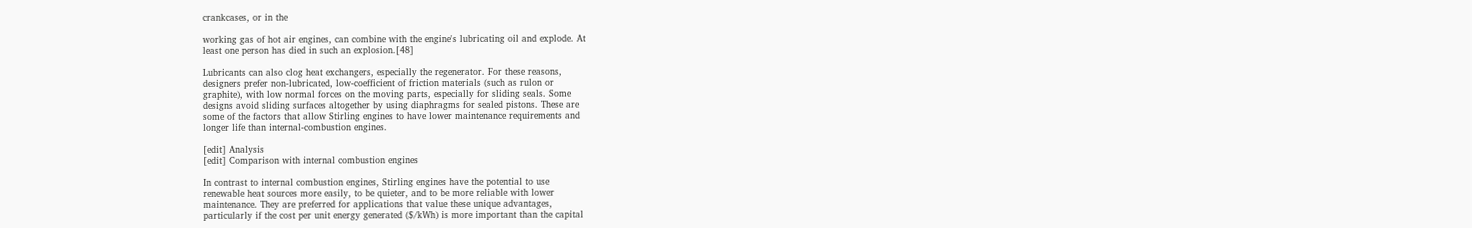crankcases, or in the

working gas of hot air engines, can combine with the engine's lubricating oil and explode. At
least one person has died in such an explosion.[48]

Lubricants can also clog heat exchangers, especially the regenerator. For these reasons,
designers prefer non-lubricated, low-coefficient of friction materials (such as rulon or
graphite), with low normal forces on the moving parts, especially for sliding seals. Some
designs avoid sliding surfaces altogether by using diaphragms for sealed pistons. These are
some of the factors that allow Stirling engines to have lower maintenance requirements and
longer life than internal-combustion engines.

[edit] Analysis
[edit] Comparison with internal combustion engines

In contrast to internal combustion engines, Stirling engines have the potential to use
renewable heat sources more easily, to be quieter, and to be more reliable with lower
maintenance. They are preferred for applications that value these unique advantages,
particularly if the cost per unit energy generated ($/kWh) is more important than the capital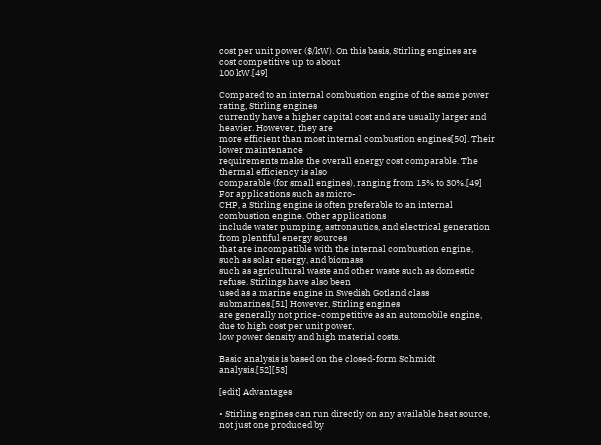cost per unit power ($/kW). On this basis, Stirling engines are cost competitive up to about
100 kW.[49]

Compared to an internal combustion engine of the same power rating, Stirling engines
currently have a higher capital cost and are usually larger and heavier. However, they are
more efficient than most internal combustion engines[50]. Their lower maintenance
requirements make the overall energy cost comparable. The thermal efficiency is also
comparable (for small engines), ranging from 15% to 30%.[49] For applications such as micro-
CHP, a Stirling engine is often preferable to an internal combustion engine. Other applications
include water pumping, astronautics, and electrical generation from plentiful energy sources
that are incompatible with the internal combustion engine, such as solar energy, and biomass
such as agricultural waste and other waste such as domestic refuse. Stirlings have also been
used as a marine engine in Swedish Gotland class submarines.[51] However, Stirling engines
are generally not price-competitive as an automobile engine, due to high cost per unit power,
low power density and high material costs.

Basic analysis is based on the closed-form Schmidt analysis.[52][53]

[edit] Advantages

• Stirling engines can run directly on any available heat source, not just one produced by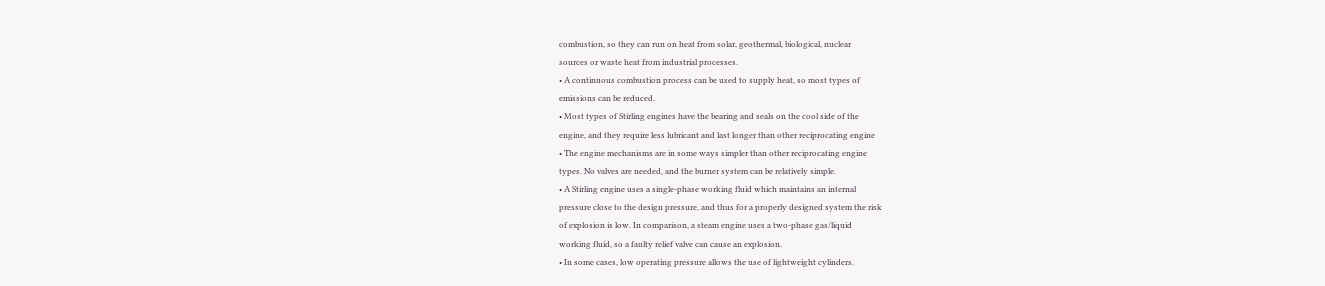combustion, so they can run on heat from solar, geothermal, biological, nuclear
sources or waste heat from industrial processes.
• A continuous combustion process can be used to supply heat, so most types of
emissions can be reduced.
• Most types of Stirling engines have the bearing and seals on the cool side of the
engine, and they require less lubricant and last longer than other reciprocating engine
• The engine mechanisms are in some ways simpler than other reciprocating engine
types. No valves are needed, and the burner system can be relatively simple.
• A Stirling engine uses a single-phase working fluid which maintains an internal
pressure close to the design pressure, and thus for a properly designed system the risk
of explosion is low. In comparison, a steam engine uses a two-phase gas/liquid
working fluid, so a faulty relief valve can cause an explosion.
• In some cases, low operating pressure allows the use of lightweight cylinders.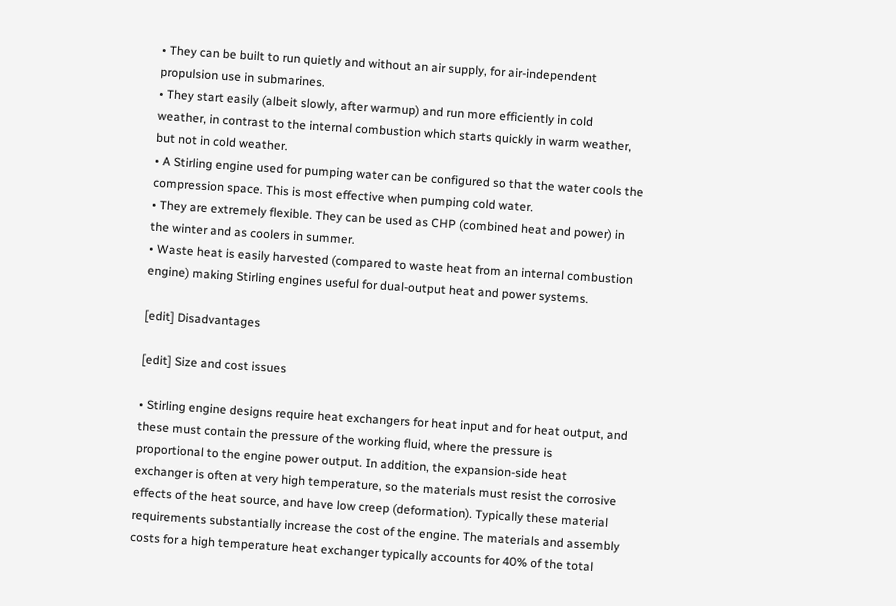• They can be built to run quietly and without an air supply, for air-independent
propulsion use in submarines.
• They start easily (albeit slowly, after warmup) and run more efficiently in cold
weather, in contrast to the internal combustion which starts quickly in warm weather,
but not in cold weather.
• A Stirling engine used for pumping water can be configured so that the water cools the
compression space. This is most effective when pumping cold water.
• They are extremely flexible. They can be used as CHP (combined heat and power) in
the winter and as coolers in summer.
• Waste heat is easily harvested (compared to waste heat from an internal combustion
engine) making Stirling engines useful for dual-output heat and power systems.

[edit] Disadvantages

[edit] Size and cost issues

• Stirling engine designs require heat exchangers for heat input and for heat output, and
these must contain the pressure of the working fluid, where the pressure is
proportional to the engine power output. In addition, the expansion-side heat
exchanger is often at very high temperature, so the materials must resist the corrosive
effects of the heat source, and have low creep (deformation). Typically these material
requirements substantially increase the cost of the engine. The materials and assembly
costs for a high temperature heat exchanger typically accounts for 40% of the total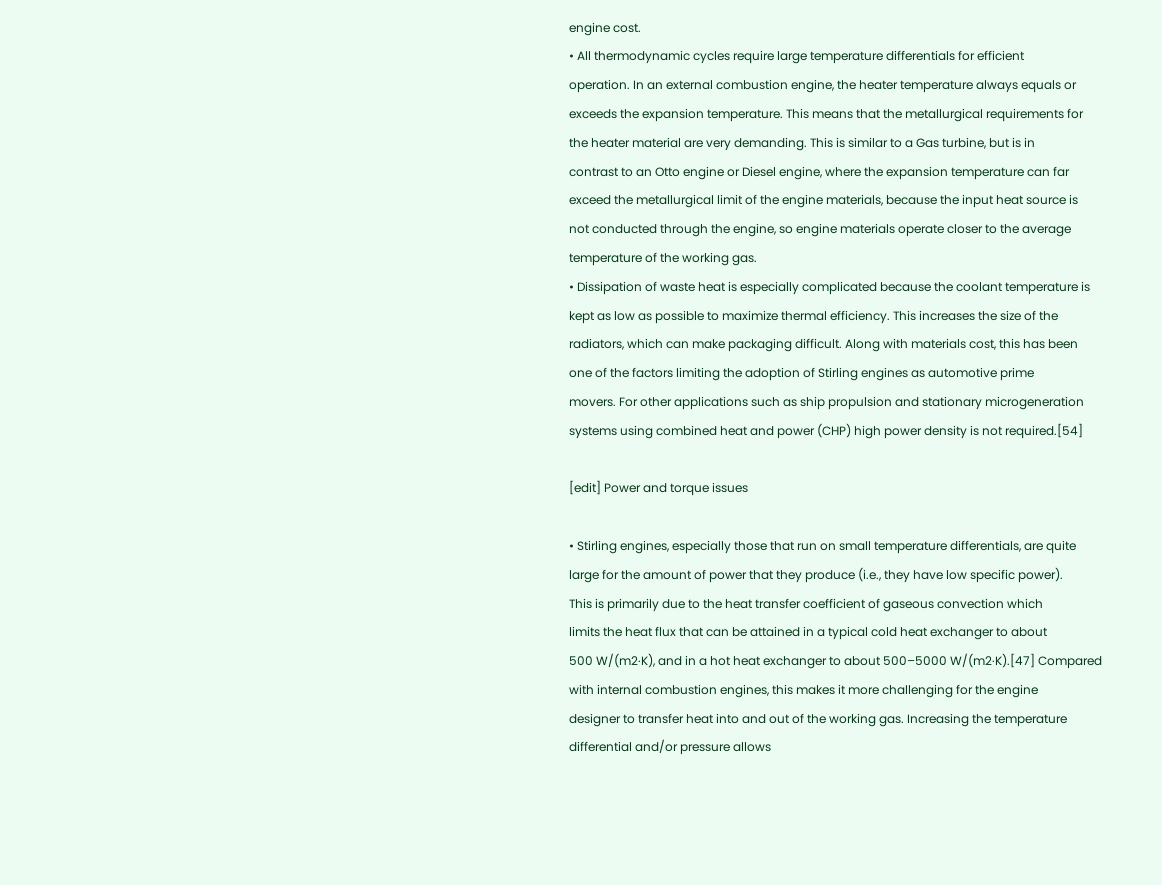engine cost.
• All thermodynamic cycles require large temperature differentials for efficient
operation. In an external combustion engine, the heater temperature always equals or
exceeds the expansion temperature. This means that the metallurgical requirements for
the heater material are very demanding. This is similar to a Gas turbine, but is in
contrast to an Otto engine or Diesel engine, where the expansion temperature can far
exceed the metallurgical limit of the engine materials, because the input heat source is
not conducted through the engine, so engine materials operate closer to the average
temperature of the working gas.
• Dissipation of waste heat is especially complicated because the coolant temperature is
kept as low as possible to maximize thermal efficiency. This increases the size of the
radiators, which can make packaging difficult. Along with materials cost, this has been
one of the factors limiting the adoption of Stirling engines as automotive prime
movers. For other applications such as ship propulsion and stationary microgeneration
systems using combined heat and power (CHP) high power density is not required.[54]

[edit] Power and torque issues

• Stirling engines, especially those that run on small temperature differentials, are quite
large for the amount of power that they produce (i.e., they have low specific power).
This is primarily due to the heat transfer coefficient of gaseous convection which
limits the heat flux that can be attained in a typical cold heat exchanger to about
500 W/(m2·K), and in a hot heat exchanger to about 500–5000 W/(m2·K).[47] Compared
with internal combustion engines, this makes it more challenging for the engine
designer to transfer heat into and out of the working gas. Increasing the temperature
differential and/or pressure allows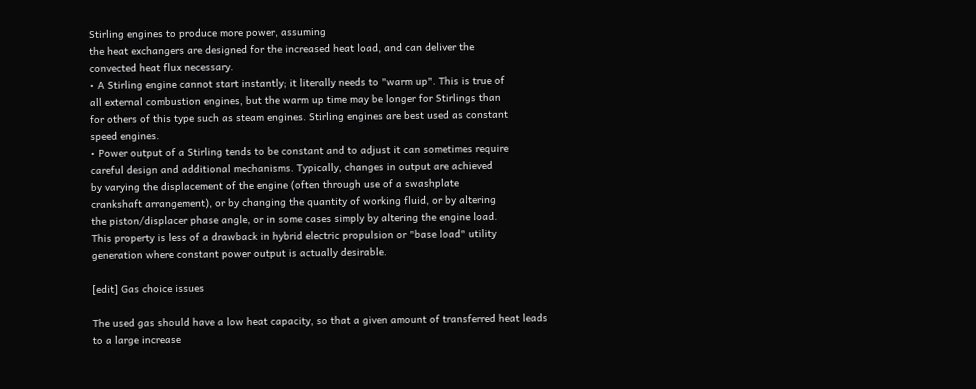Stirling engines to produce more power, assuming
the heat exchangers are designed for the increased heat load, and can deliver the
convected heat flux necessary.
• A Stirling engine cannot start instantly; it literally needs to "warm up". This is true of
all external combustion engines, but the warm up time may be longer for Stirlings than
for others of this type such as steam engines. Stirling engines are best used as constant
speed engines.
• Power output of a Stirling tends to be constant and to adjust it can sometimes require
careful design and additional mechanisms. Typically, changes in output are achieved
by varying the displacement of the engine (often through use of a swashplate
crankshaft arrangement), or by changing the quantity of working fluid, or by altering
the piston/displacer phase angle, or in some cases simply by altering the engine load.
This property is less of a drawback in hybrid electric propulsion or "base load" utility
generation where constant power output is actually desirable.

[edit] Gas choice issues

The used gas should have a low heat capacity, so that a given amount of transferred heat leads
to a large increase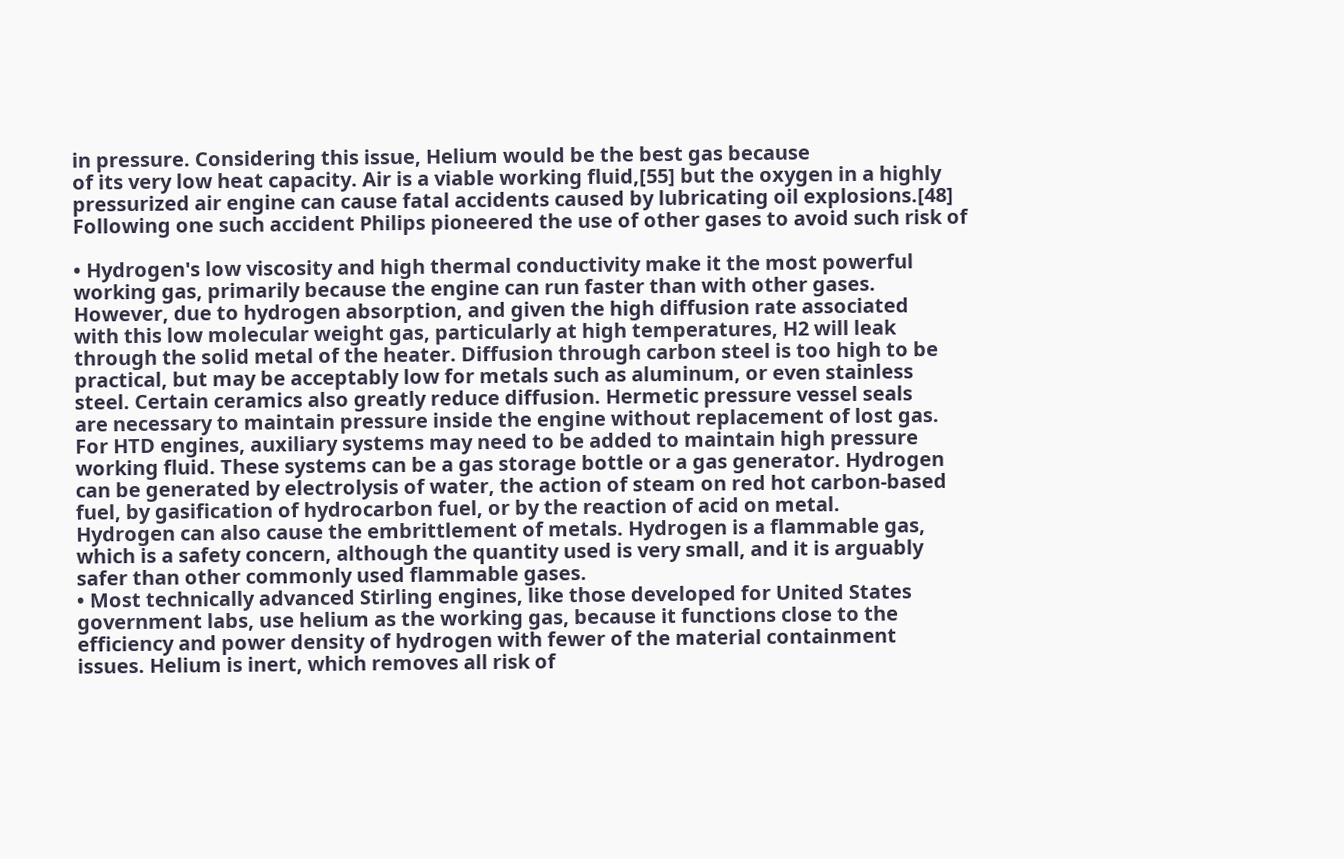in pressure. Considering this issue, Helium would be the best gas because
of its very low heat capacity. Air is a viable working fluid,[55] but the oxygen in a highly
pressurized air engine can cause fatal accidents caused by lubricating oil explosions.[48]
Following one such accident Philips pioneered the use of other gases to avoid such risk of

• Hydrogen's low viscosity and high thermal conductivity make it the most powerful
working gas, primarily because the engine can run faster than with other gases.
However, due to hydrogen absorption, and given the high diffusion rate associated
with this low molecular weight gas, particularly at high temperatures, H2 will leak
through the solid metal of the heater. Diffusion through carbon steel is too high to be
practical, but may be acceptably low for metals such as aluminum, or even stainless
steel. Certain ceramics also greatly reduce diffusion. Hermetic pressure vessel seals
are necessary to maintain pressure inside the engine without replacement of lost gas.
For HTD engines, auxiliary systems may need to be added to maintain high pressure
working fluid. These systems can be a gas storage bottle or a gas generator. Hydrogen
can be generated by electrolysis of water, the action of steam on red hot carbon-based
fuel, by gasification of hydrocarbon fuel, or by the reaction of acid on metal.
Hydrogen can also cause the embrittlement of metals. Hydrogen is a flammable gas,
which is a safety concern, although the quantity used is very small, and it is arguably
safer than other commonly used flammable gases.
• Most technically advanced Stirling engines, like those developed for United States
government labs, use helium as the working gas, because it functions close to the
efficiency and power density of hydrogen with fewer of the material containment
issues. Helium is inert, which removes all risk of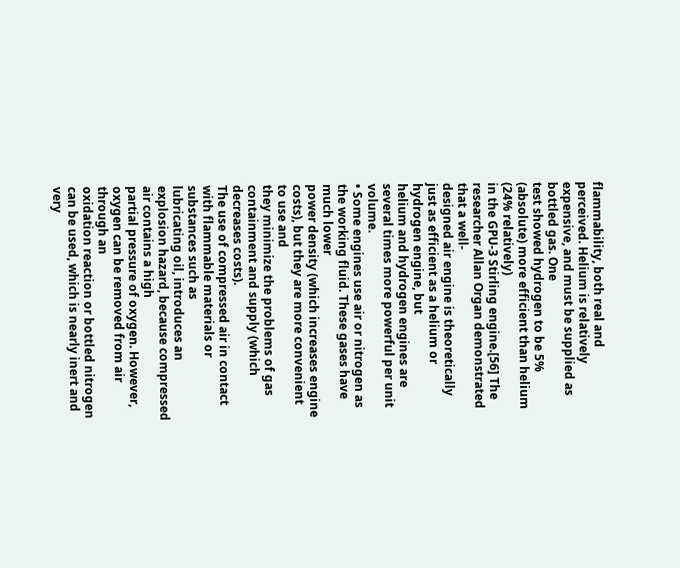flammability, both real and
perceived. Helium is relatively expensive, and must be supplied as bottled gas. One
test showed hydrogen to be 5% (absolute) more efficient than helium (24% relatively)
in the GPU-3 Stirling engine.[56] The researcher Allan Organ demonstrated that a well-
designed air engine is theoretically just as efficient as a helium or hydrogen engine, but
helium and hydrogen engines are several times more powerful per unit volume.
• Some engines use air or nitrogen as the working fluid. These gases have much lower
power density (which increases engine costs), but they are more convenient to use and
they minimize the problems of gas containment and supply (which decreases costs).
The use of compressed air in contact with flammable materials or substances such as
lubricating oil, introduces an explosion hazard, because compressed air contains a high
partial pressure of oxygen. However, oxygen can be removed from air through an
oxidation reaction or bottled nitrogen can be used, which is nearly inert and very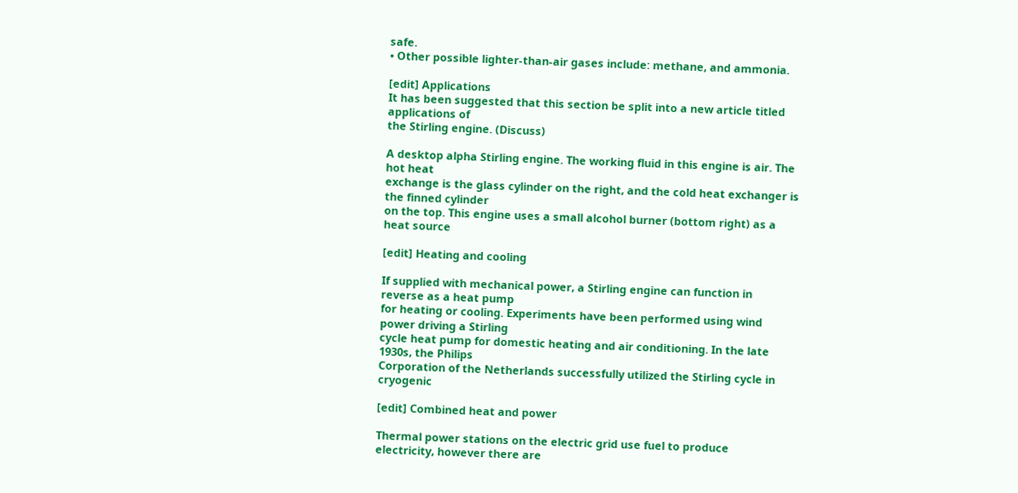safe.
• Other possible lighter-than-air gases include: methane, and ammonia.

[edit] Applications
It has been suggested that this section be split into a new article titled applications of
the Stirling engine. (Discuss)

A desktop alpha Stirling engine. The working fluid in this engine is air. The hot heat
exchange is the glass cylinder on the right, and the cold heat exchanger is the finned cylinder
on the top. This engine uses a small alcohol burner (bottom right) as a heat source

[edit] Heating and cooling

If supplied with mechanical power, a Stirling engine can function in reverse as a heat pump
for heating or cooling. Experiments have been performed using wind power driving a Stirling
cycle heat pump for domestic heating and air conditioning. In the late 1930s, the Philips
Corporation of the Netherlands successfully utilized the Stirling cycle in cryogenic

[edit] Combined heat and power

Thermal power stations on the electric grid use fuel to produce electricity, however there are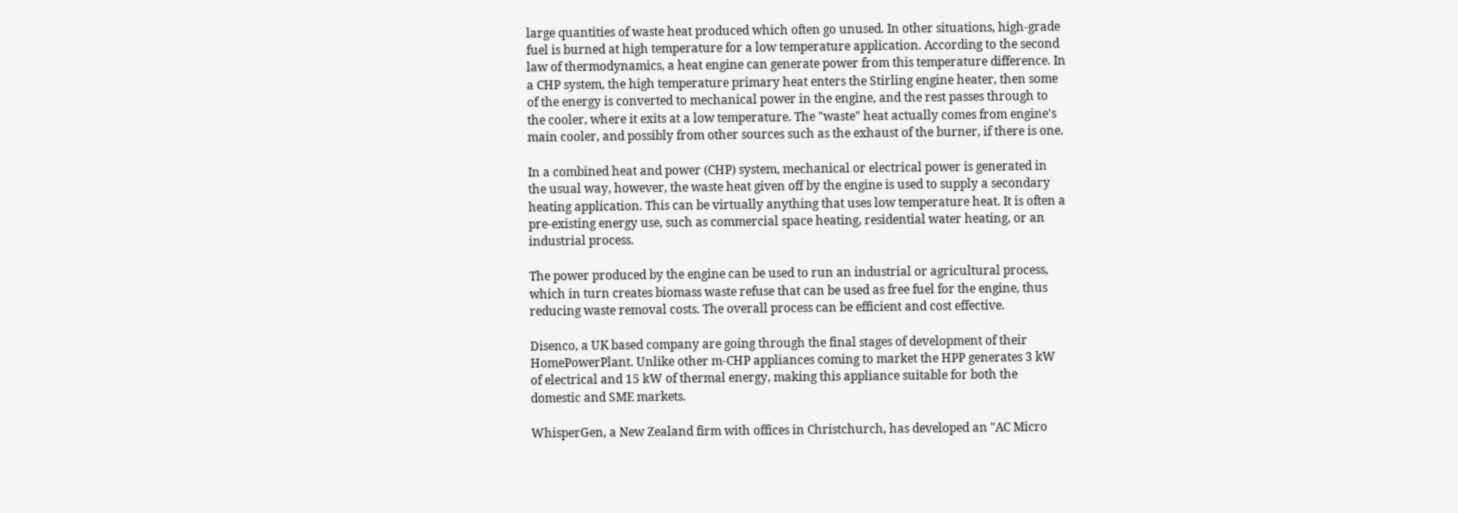large quantities of waste heat produced which often go unused. In other situations, high-grade
fuel is burned at high temperature for a low temperature application. According to the second
law of thermodynamics, a heat engine can generate power from this temperature difference. In
a CHP system, the high temperature primary heat enters the Stirling engine heater, then some
of the energy is converted to mechanical power in the engine, and the rest passes through to
the cooler, where it exits at a low temperature. The "waste" heat actually comes from engine's
main cooler, and possibly from other sources such as the exhaust of the burner, if there is one.

In a combined heat and power (CHP) system, mechanical or electrical power is generated in
the usual way, however, the waste heat given off by the engine is used to supply a secondary
heating application. This can be virtually anything that uses low temperature heat. It is often a
pre-existing energy use, such as commercial space heating, residential water heating, or an
industrial process.

The power produced by the engine can be used to run an industrial or agricultural process,
which in turn creates biomass waste refuse that can be used as free fuel for the engine, thus
reducing waste removal costs. The overall process can be efficient and cost effective.

Disenco, a UK based company are going through the final stages of development of their
HomePowerPlant. Unlike other m-CHP appliances coming to market the HPP generates 3 kW
of electrical and 15 kW of thermal energy, making this appliance suitable for both the
domestic and SME markets.

WhisperGen, a New Zealand firm with offices in Christchurch, has developed an "AC Micro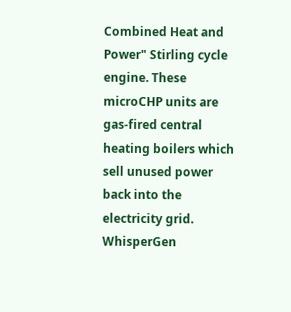Combined Heat and Power" Stirling cycle engine. These microCHP units are gas-fired central
heating boilers which sell unused power back into the electricity grid. WhisperGen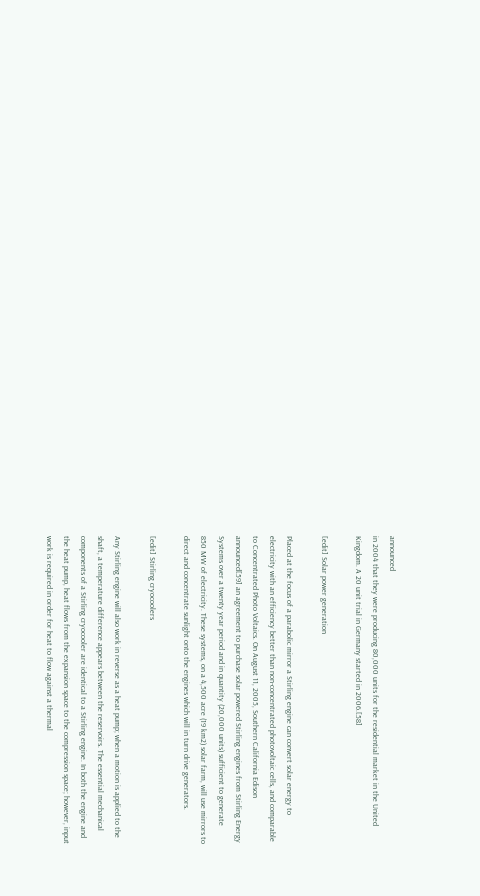announced
in 2004 that they were producing 80,000 units for the residential market in the United
Kingdom. A 20 unit trial in Germany started in 2006.[58]

[edit] Solar power generation

Placed at the focus of a parabolic mirror a Stirling engine can convert solar energy to
electricity with an efficiency better than non-concentrated photovoltaic cells, and comparable
to Concentrated Photo Voltaics. On August 11, 2005, Southern California Edison
announced[59] an agreement to purchase solar powered Stirling engines from Stirling Energy
Systems over a twenty year period and in quantity (20,000 units) sufficient to generate
850 MW of electricity. These systems, on a 4,500 acre (19 km2) solar farm, will use mirrors to
direct and concentrate sunlight onto the engines which will in turn drive generators.

[edit] Stirling cryocoolers

Any Stirling engine will also work in reverse as a heat pump; when a motion is applied to the
shaft, a temperature difference appears between the reservoirs. The essential mechanical
components of a Stirling cryocooler are identical to a Stirling engine. In both the engine and
the heat pump, heat flows from the expansion space to the compression space; however, input
work is required in order for heat to flow against a thermal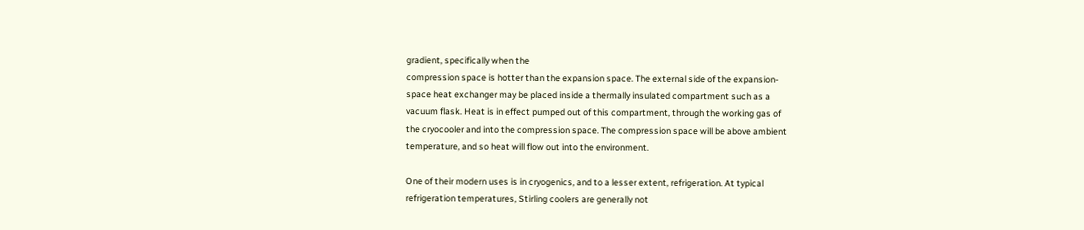gradient, specifically when the
compression space is hotter than the expansion space. The external side of the expansion-
space heat exchanger may be placed inside a thermally insulated compartment such as a
vacuum flask. Heat is in effect pumped out of this compartment, through the working gas of
the cryocooler and into the compression space. The compression space will be above ambient
temperature, and so heat will flow out into the environment.

One of their modern uses is in cryogenics, and to a lesser extent, refrigeration. At typical
refrigeration temperatures, Stirling coolers are generally not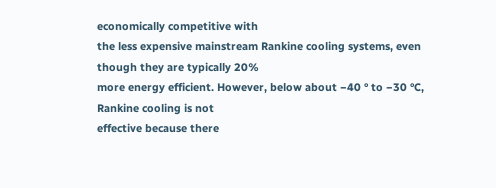economically competitive with
the less expensive mainstream Rankine cooling systems, even though they are typically 20%
more energy efficient. However, below about −40 ° to −30 °C, Rankine cooling is not
effective because there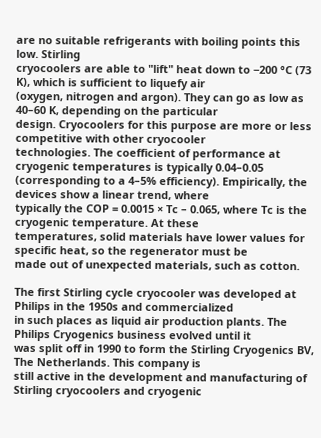are no suitable refrigerants with boiling points this low. Stirling
cryocoolers are able to "lift" heat down to −200 °C (73 K), which is sufficient to liquefy air
(oxygen, nitrogen and argon). They can go as low as 40–60 K, depending on the particular
design. Cryocoolers for this purpose are more or less competitive with other cryocooler
technologies. The coefficient of performance at cryogenic temperatures is typically 0.04–0.05
(corresponding to a 4–5% efficiency). Empirically, the devices show a linear trend, where
typically the COP = 0.0015 × Tc – 0.065, where Tc is the cryogenic temperature. At these
temperatures, solid materials have lower values for specific heat, so the regenerator must be
made out of unexpected materials, such as cotton.

The first Stirling cycle cryocooler was developed at Philips in the 1950s and commercialized
in such places as liquid air production plants. The Philips Cryogenics business evolved until it
was split off in 1990 to form the Stirling Cryogenics BV, The Netherlands. This company is
still active in the development and manufacturing of Stirling cryocoolers and cryogenic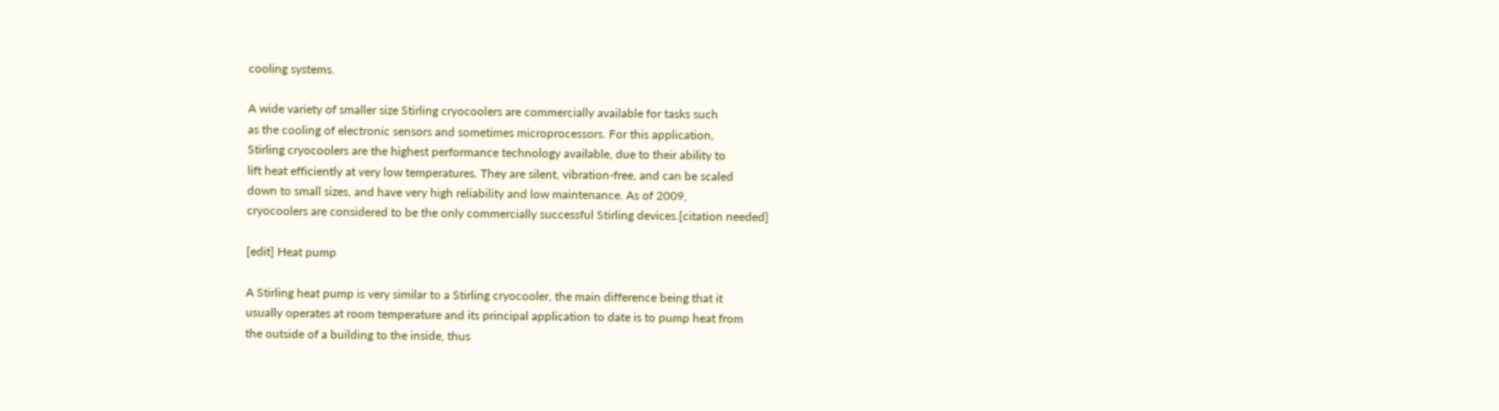cooling systems.

A wide variety of smaller size Stirling cryocoolers are commercially available for tasks such
as the cooling of electronic sensors and sometimes microprocessors. For this application,
Stirling cryocoolers are the highest performance technology available, due to their ability to
lift heat efficiently at very low temperatures. They are silent, vibration-free, and can be scaled
down to small sizes, and have very high reliability and low maintenance. As of 2009,
cryocoolers are considered to be the only commercially successful Stirling devices.[citation needed]

[edit] Heat pump

A Stirling heat pump is very similar to a Stirling cryocooler, the main difference being that it
usually operates at room temperature and its principal application to date is to pump heat from
the outside of a building to the inside, thus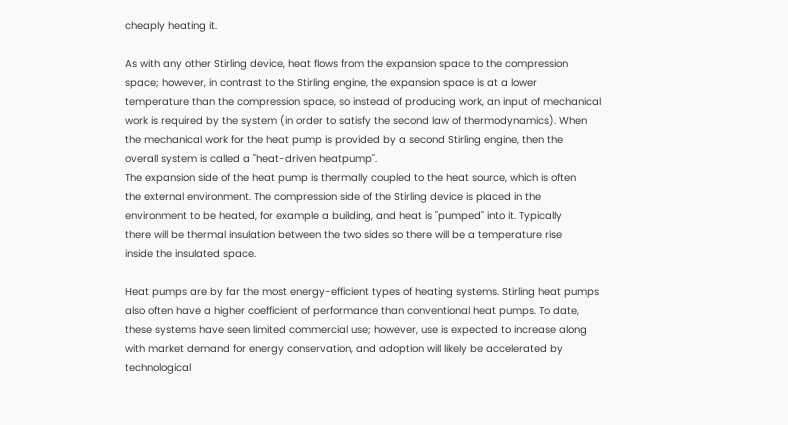cheaply heating it.

As with any other Stirling device, heat flows from the expansion space to the compression
space; however, in contrast to the Stirling engine, the expansion space is at a lower
temperature than the compression space, so instead of producing work, an input of mechanical
work is required by the system (in order to satisfy the second law of thermodynamics). When
the mechanical work for the heat pump is provided by a second Stirling engine, then the
overall system is called a "heat-driven heatpump".
The expansion side of the heat pump is thermally coupled to the heat source, which is often
the external environment. The compression side of the Stirling device is placed in the
environment to be heated, for example a building, and heat is "pumped" into it. Typically
there will be thermal insulation between the two sides so there will be a temperature rise
inside the insulated space.

Heat pumps are by far the most energy-efficient types of heating systems. Stirling heat pumps
also often have a higher coefficient of performance than conventional heat pumps. To date,
these systems have seen limited commercial use; however, use is expected to increase along
with market demand for energy conservation, and adoption will likely be accelerated by
technological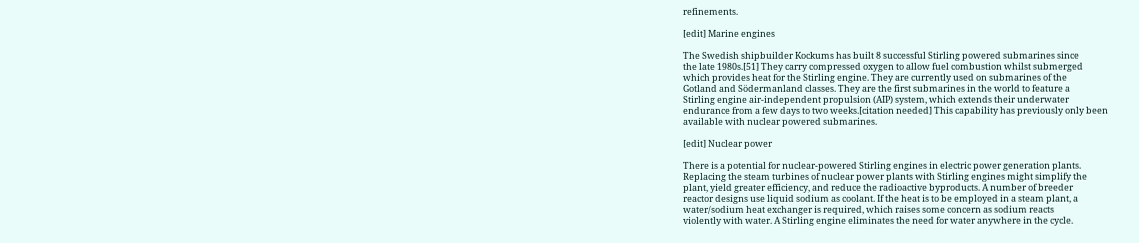refinements.

[edit] Marine engines

The Swedish shipbuilder Kockums has built 8 successful Stirling powered submarines since
the late 1980s.[51] They carry compressed oxygen to allow fuel combustion whilst submerged
which provides heat for the Stirling engine. They are currently used on submarines of the
Gotland and Södermanland classes. They are the first submarines in the world to feature a
Stirling engine air-independent propulsion (AIP) system, which extends their underwater
endurance from a few days to two weeks.[citation needed] This capability has previously only been
available with nuclear powered submarines.

[edit] Nuclear power

There is a potential for nuclear-powered Stirling engines in electric power generation plants.
Replacing the steam turbines of nuclear power plants with Stirling engines might simplify the
plant, yield greater efficiency, and reduce the radioactive byproducts. A number of breeder
reactor designs use liquid sodium as coolant. If the heat is to be employed in a steam plant, a
water/sodium heat exchanger is required, which raises some concern as sodium reacts
violently with water. A Stirling engine eliminates the need for water anywhere in the cycle.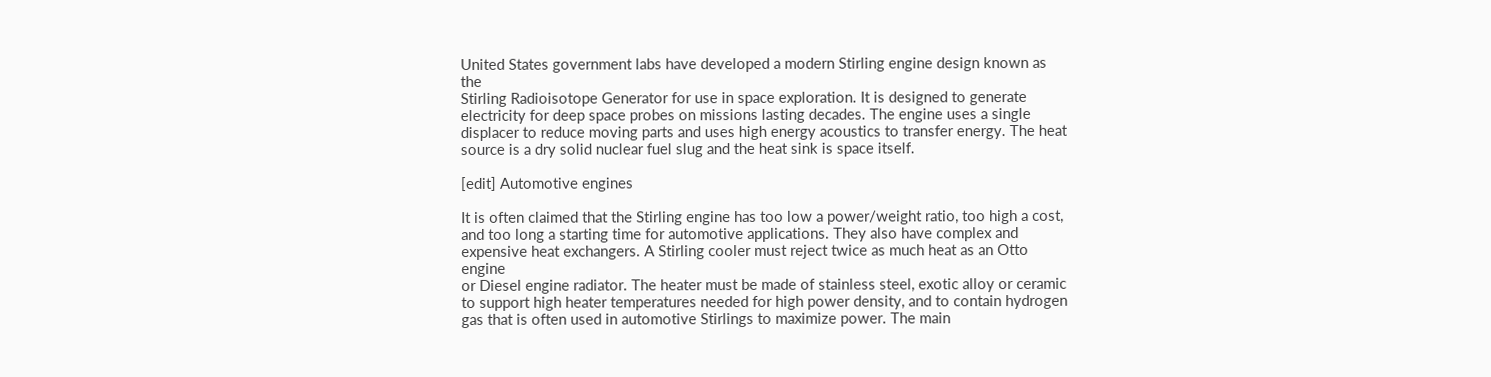United States government labs have developed a modern Stirling engine design known as the
Stirling Radioisotope Generator for use in space exploration. It is designed to generate
electricity for deep space probes on missions lasting decades. The engine uses a single
displacer to reduce moving parts and uses high energy acoustics to transfer energy. The heat
source is a dry solid nuclear fuel slug and the heat sink is space itself.

[edit] Automotive engines

It is often claimed that the Stirling engine has too low a power/weight ratio, too high a cost,
and too long a starting time for automotive applications. They also have complex and
expensive heat exchangers. A Stirling cooler must reject twice as much heat as an Otto engine
or Diesel engine radiator. The heater must be made of stainless steel, exotic alloy or ceramic
to support high heater temperatures needed for high power density, and to contain hydrogen
gas that is often used in automotive Stirlings to maximize power. The main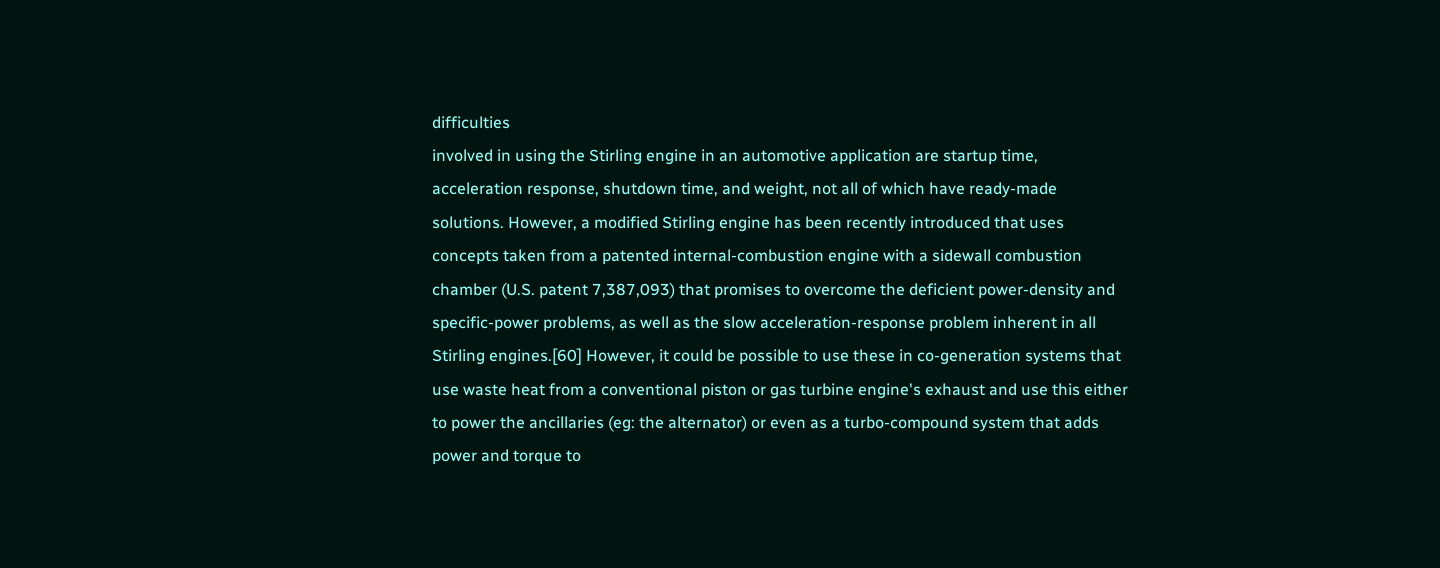difficulties
involved in using the Stirling engine in an automotive application are startup time,
acceleration response, shutdown time, and weight, not all of which have ready-made
solutions. However, a modified Stirling engine has been recently introduced that uses
concepts taken from a patented internal-combustion engine with a sidewall combustion
chamber (U.S. patent 7,387,093) that promises to overcome the deficient power-density and
specific-power problems, as well as the slow acceleration-response problem inherent in all
Stirling engines.[60] However, it could be possible to use these in co-generation systems that
use waste heat from a conventional piston or gas turbine engine's exhaust and use this either
to power the ancillaries (eg: the alternator) or even as a turbo-compound system that adds
power and torque to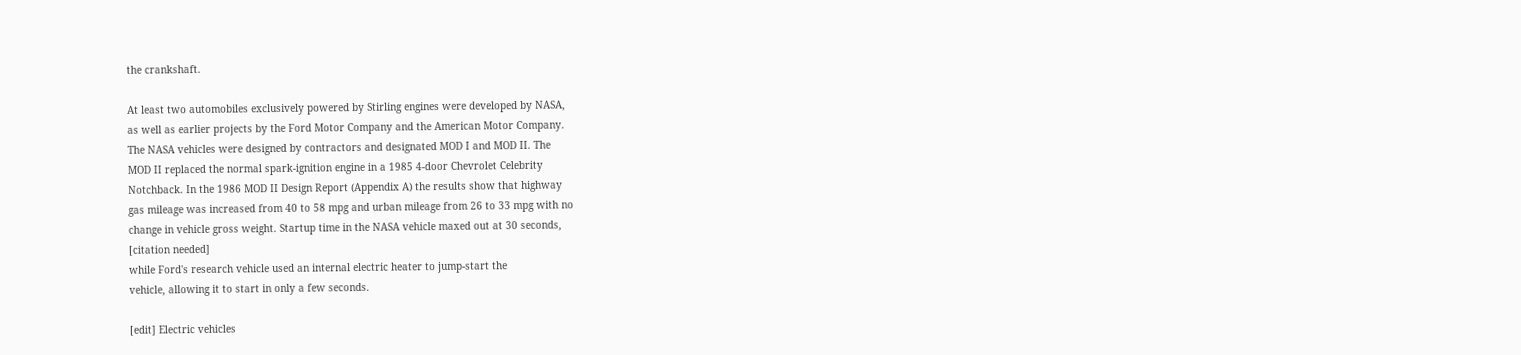the crankshaft.

At least two automobiles exclusively powered by Stirling engines were developed by NASA,
as well as earlier projects by the Ford Motor Company and the American Motor Company.
The NASA vehicles were designed by contractors and designated MOD I and MOD II. The
MOD II replaced the normal spark-ignition engine in a 1985 4-door Chevrolet Celebrity
Notchback. In the 1986 MOD II Design Report (Appendix A) the results show that highway
gas mileage was increased from 40 to 58 mpg and urban mileage from 26 to 33 mpg with no
change in vehicle gross weight. Startup time in the NASA vehicle maxed out at 30 seconds,
[citation needed]
while Ford's research vehicle used an internal electric heater to jump-start the
vehicle, allowing it to start in only a few seconds.

[edit] Electric vehicles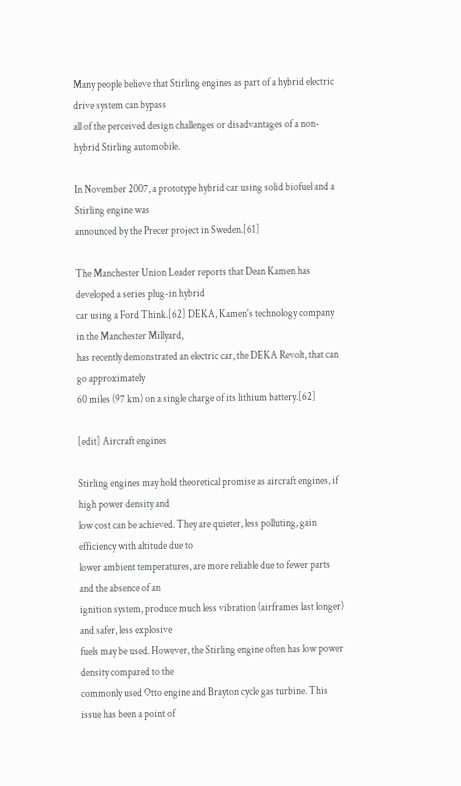Many people believe that Stirling engines as part of a hybrid electric drive system can bypass
all of the perceived design challenges or disadvantages of a non-hybrid Stirling automobile.

In November 2007, a prototype hybrid car using solid biofuel and a Stirling engine was
announced by the Precer project in Sweden.[61]

The Manchester Union Leader reports that Dean Kamen has developed a series plug-in hybrid
car using a Ford Think.[62] DEKA, Kamen's technology company in the Manchester Millyard,
has recently demonstrated an electric car, the DEKA Revolt, that can go approximately
60 miles (97 km) on a single charge of its lithium battery.[62]

[edit] Aircraft engines

Stirling engines may hold theoretical promise as aircraft engines, if high power density and
low cost can be achieved. They are quieter, less polluting, gain efficiency with altitude due to
lower ambient temperatures, are more reliable due to fewer parts and the absence of an
ignition system, produce much less vibration (airframes last longer) and safer, less explosive
fuels may be used. However, the Stirling engine often has low power density compared to the
commonly used Otto engine and Brayton cycle gas turbine. This issue has been a point of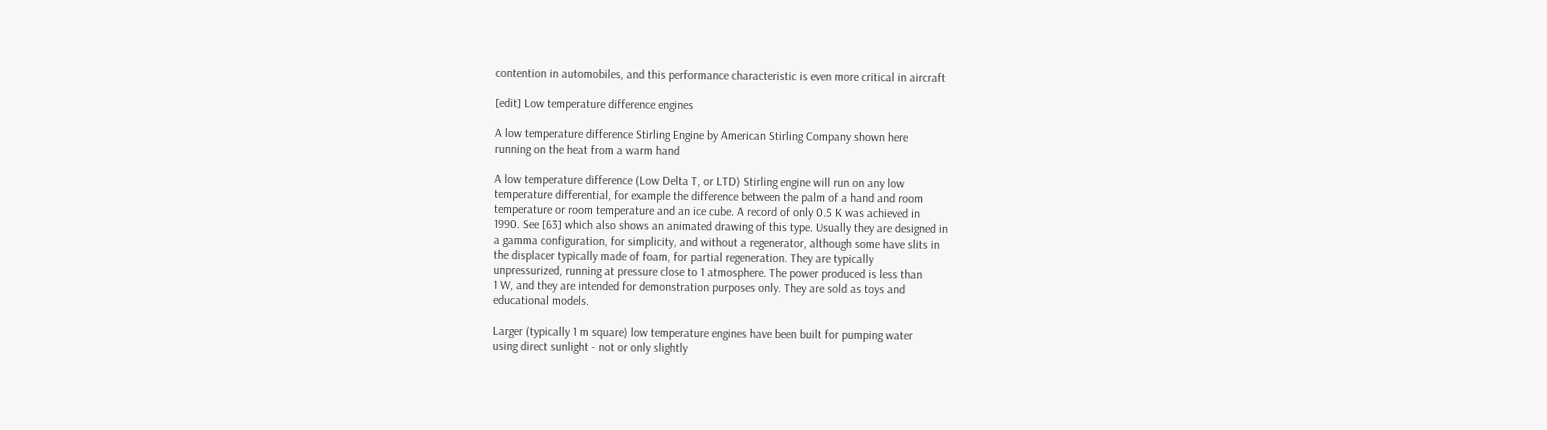contention in automobiles, and this performance characteristic is even more critical in aircraft

[edit] Low temperature difference engines

A low temperature difference Stirling Engine by American Stirling Company shown here
running on the heat from a warm hand

A low temperature difference (Low Delta T, or LTD) Stirling engine will run on any low
temperature differential, for example the difference between the palm of a hand and room
temperature or room temperature and an ice cube. A record of only 0.5 K was achieved in
1990. See [63] which also shows an animated drawing of this type. Usually they are designed in
a gamma configuration, for simplicity, and without a regenerator, although some have slits in
the displacer typically made of foam, for partial regeneration. They are typically
unpressurized, running at pressure close to 1 atmosphere. The power produced is less than
1 W, and they are intended for demonstration purposes only. They are sold as toys and
educational models.

Larger (typically 1 m square) low temperature engines have been built for pumping water
using direct sunlight - not or only slightly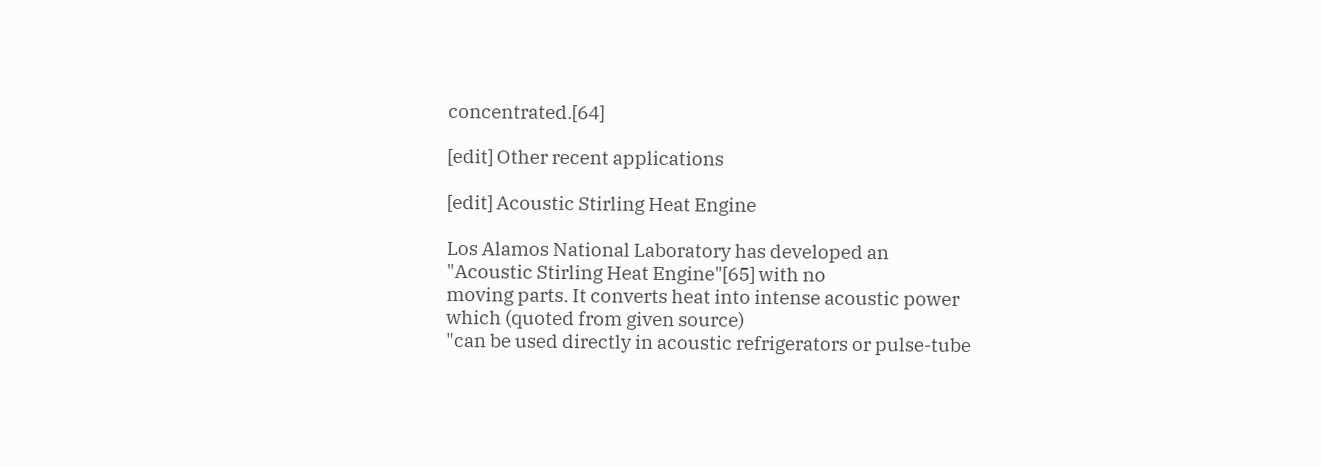concentrated.[64]

[edit] Other recent applications

[edit] Acoustic Stirling Heat Engine

Los Alamos National Laboratory has developed an "Acoustic Stirling Heat Engine"[65] with no
moving parts. It converts heat into intense acoustic power which (quoted from given source)
"can be used directly in acoustic refrigerators or pulse-tube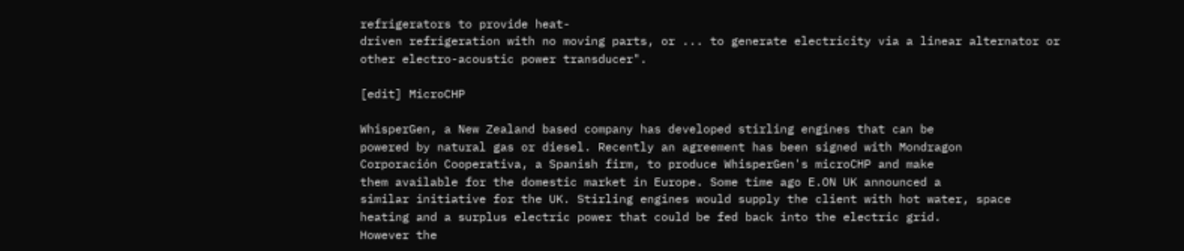refrigerators to provide heat-
driven refrigeration with no moving parts, or ... to generate electricity via a linear alternator or
other electro-acoustic power transducer".

[edit] MicroCHP

WhisperGen, a New Zealand based company has developed stirling engines that can be
powered by natural gas or diesel. Recently an agreement has been signed with Mondragon
Corporación Cooperativa, a Spanish firm, to produce WhisperGen's microCHP and make
them available for the domestic market in Europe. Some time ago E.ON UK announced a
similar initiative for the UK. Stirling engines would supply the client with hot water, space
heating and a surplus electric power that could be fed back into the electric grid.
However the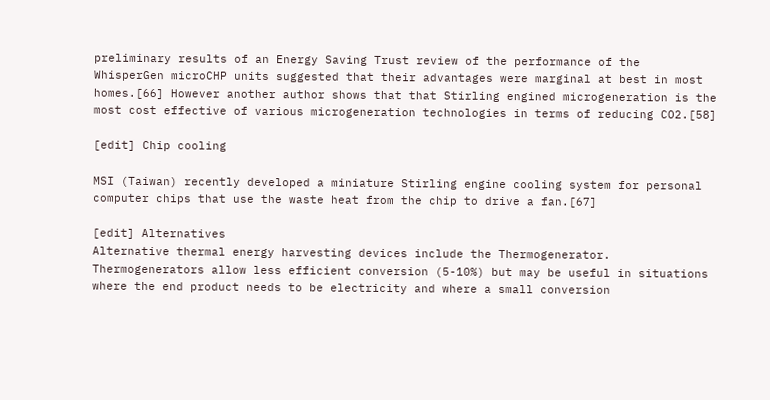preliminary results of an Energy Saving Trust review of the performance of the
WhisperGen microCHP units suggested that their advantages were marginal at best in most
homes.[66] However another author shows that that Stirling engined microgeneration is the
most cost effective of various microgeneration technologies in terms of reducing CO2.[58]

[edit] Chip cooling

MSI (Taiwan) recently developed a miniature Stirling engine cooling system for personal
computer chips that use the waste heat from the chip to drive a fan.[67]

[edit] Alternatives
Alternative thermal energy harvesting devices include the Thermogenerator.
Thermogenerators allow less efficient conversion (5-10%) but may be useful in situations
where the end product needs to be electricity and where a small conversion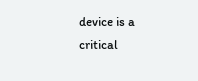device is a critical